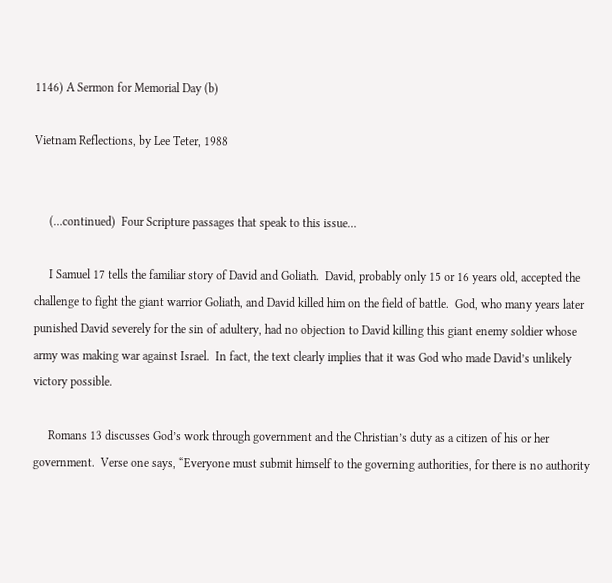1146) A Sermon for Memorial Day (b)

Vietnam Reflections, by Lee Teter, 1988


     (…continued)  Four Scripture passages that speak to this issue…

     I Samuel 17 tells the familiar story of David and Goliath.  David, probably only 15 or 16 years old, accepted the challenge to fight the giant warrior Goliath, and David killed him on the field of battle.  God, who many years later punished David severely for the sin of adultery, had no objection to David killing this giant enemy soldier whose army was making war against Israel.  In fact, the text clearly implies that it was God who made David’s unlikely victory possible.

     Romans 13 discusses God’s work through government and the Christian’s duty as a citizen of his or her government.  Verse one says, “Everyone must submit himself to the governing authorities, for there is no authority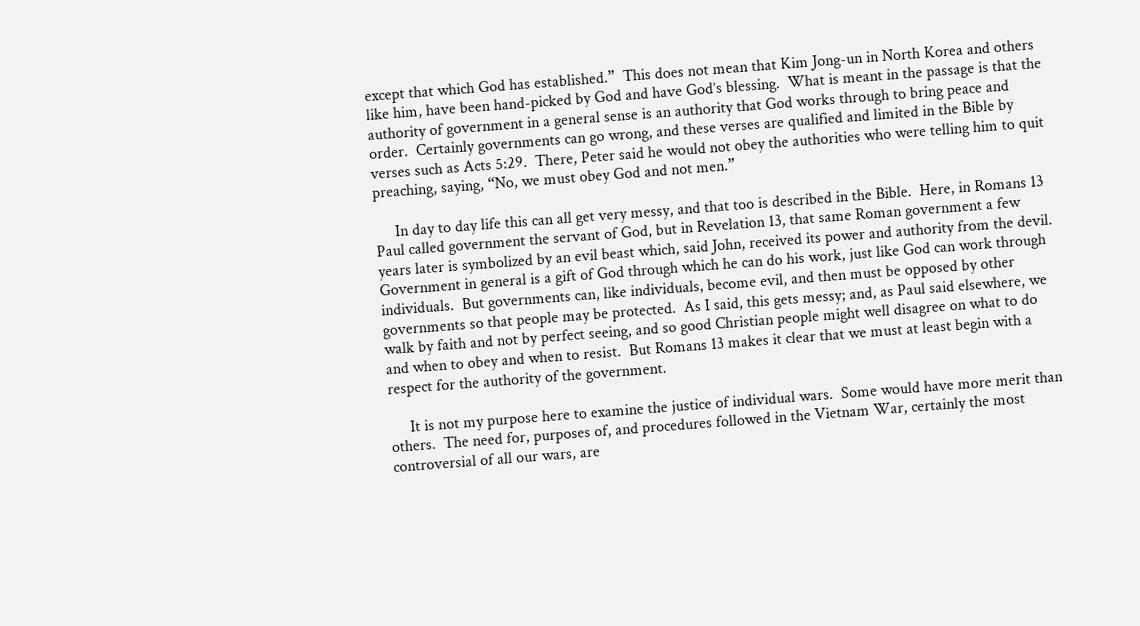except that which God has established.”  This does not mean that Kim Jong-un in North Korea and others like him, have been hand-picked by God and have God’s blessing.  What is meant in the passage is that the authority of government in a general sense is an authority that God works through to bring peace and order.  Certainly governments can go wrong, and these verses are qualified and limited in the Bible by verses such as Acts 5:29.  There, Peter said he would not obey the authorities who were telling him to quit preaching, saying, “No, we must obey God and not men.”

     In day to day life this can all get very messy, and that too is described in the Bible.  Here, in Romans 13 Paul called government the servant of God, but in Revelation 13, that same Roman government a few years later is symbolized by an evil beast which, said John, received its power and authority from the devil.  Government in general is a gift of God through which he can do his work, just like God can work through individuals.  But governments can, like individuals, become evil, and then must be opposed by other governments so that people may be protected.  As I said, this gets messy; and, as Paul said elsewhere, we walk by faith and not by perfect seeing, and so good Christian people might well disagree on what to do and when to obey and when to resist.  But Romans 13 makes it clear that we must at least begin with a respect for the authority of the government.

     It is not my purpose here to examine the justice of individual wars.  Some would have more merit than others.  The need for, purposes of, and procedures followed in the Vietnam War, certainly the most controversial of all our wars, are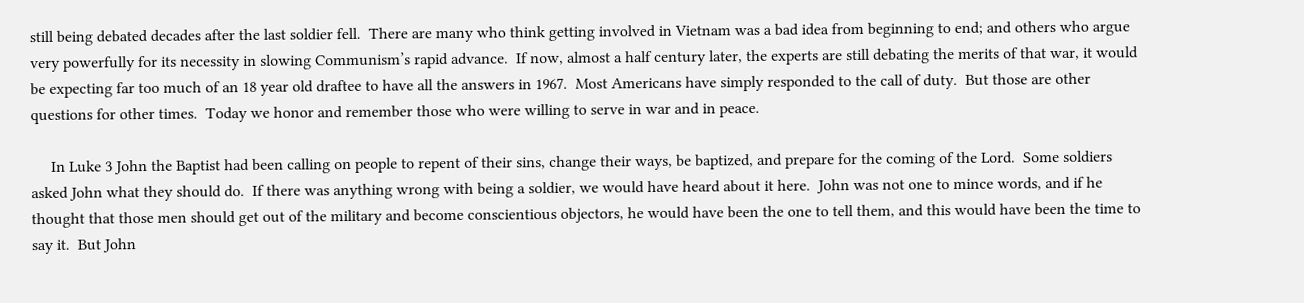still being debated decades after the last soldier fell.  There are many who think getting involved in Vietnam was a bad idea from beginning to end; and others who argue very powerfully for its necessity in slowing Communism’s rapid advance.  If now, almost a half century later, the experts are still debating the merits of that war, it would be expecting far too much of an 18 year old draftee to have all the answers in 1967.  Most Americans have simply responded to the call of duty.  But those are other questions for other times.  Today we honor and remember those who were willing to serve in war and in peace.

     In Luke 3 John the Baptist had been calling on people to repent of their sins, change their ways, be baptized, and prepare for the coming of the Lord.  Some soldiers asked John what they should do.  If there was anything wrong with being a soldier, we would have heard about it here.  John was not one to mince words, and if he thought that those men should get out of the military and become conscientious objectors, he would have been the one to tell them, and this would have been the time to say it.  But John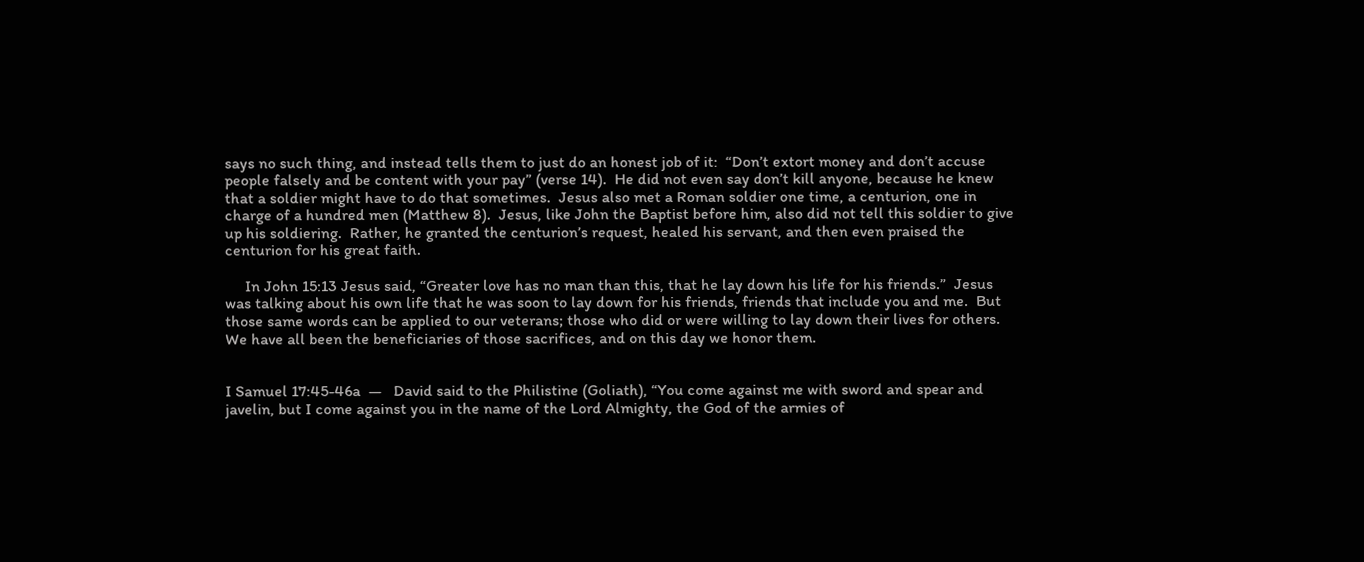says no such thing, and instead tells them to just do an honest job of it:  “Don’t extort money and don’t accuse people falsely and be content with your pay” (verse 14).  He did not even say don’t kill anyone, because he knew that a soldier might have to do that sometimes.  Jesus also met a Roman soldier one time, a centurion, one in charge of a hundred men (Matthew 8).  Jesus, like John the Baptist before him, also did not tell this soldier to give up his soldiering.  Rather, he granted the centurion’s request, healed his servant, and then even praised the centurion for his great faith.

     In John 15:13 Jesus said, “Greater love has no man than this, that he lay down his life for his friends.”  Jesus was talking about his own life that he was soon to lay down for his friends, friends that include you and me.  But those same words can be applied to our veterans; those who did or were willing to lay down their lives for others.  We have all been the beneficiaries of those sacrifices, and on this day we honor them.


I Samuel 17:45-46a  —   David said to the Philistine (Goliath), “You come against me with sword and spear and javelin, but I come against you in the name of the Lord Almighty, the God of the armies of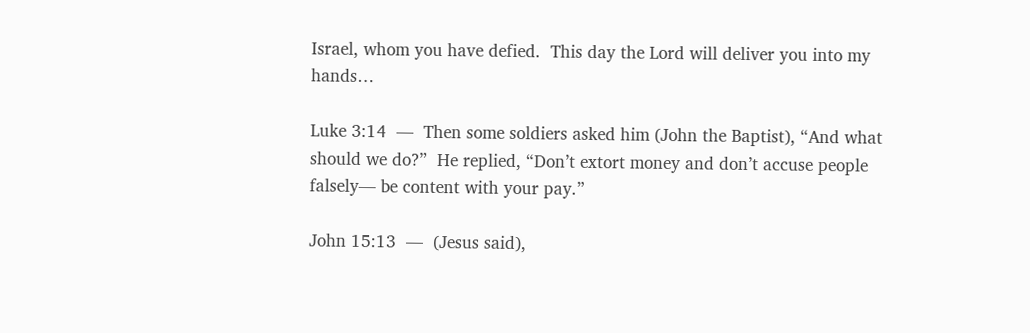Israel, whom you have defied.  This day the Lord will deliver you into my hands…

Luke 3:14  —  Then some soldiers asked him (John the Baptist), “And what should we do?”  He replied, “Don’t extort money and don’t accuse people falsely— be content with your pay.”

John 15:13  —  (Jesus said),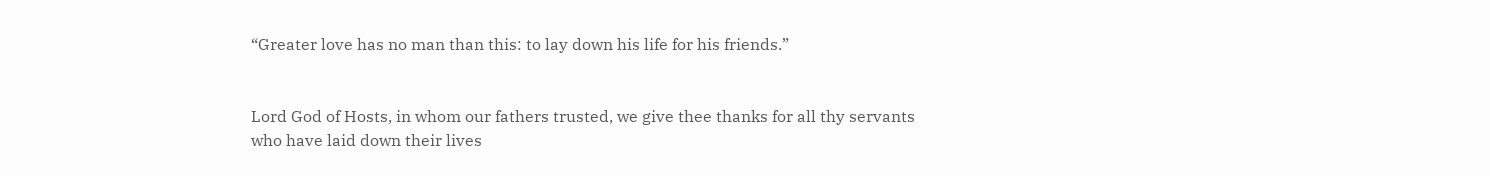“Greater love has no man than this: to lay down his life for his friends.”


Lord God of Hosts, in whom our fathers trusted, we give thee thanks for all thy servants who have laid down their lives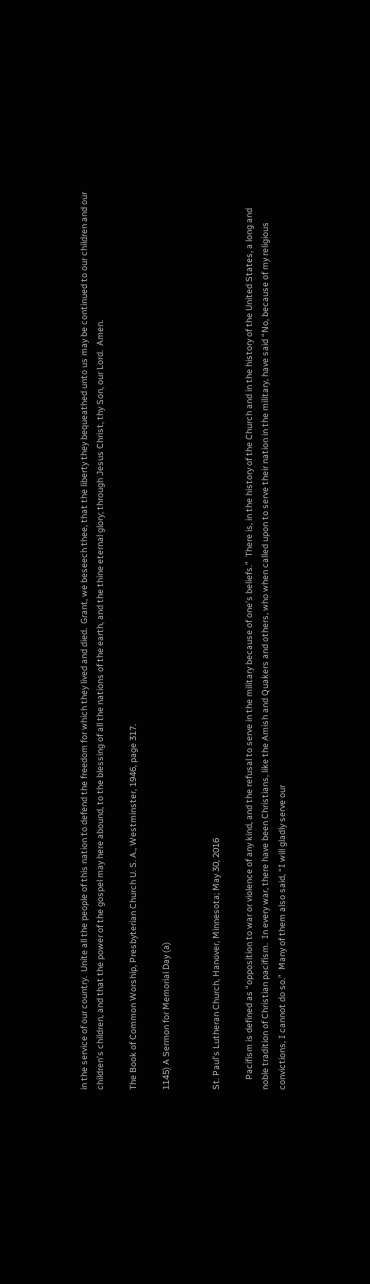in the service of our country.  Unite all the people of this nation to defend the freedom for which they lived and died.  Grant, we beseech thee, that the liberty they bequeathed unto us may be continued to our children and our children’s children, and that the power of the gospel may here abound, to the blessing of all the nations of the earth, and the thine eternal glory; through Jesus Christ, thy Son, our Lord.  Amen.

The Book of Common Worship, Presbyterian Church U. S. A., Westminster, 1946, page 317.

1145) A Sermon for Memorial Day (a)


St. Paul’s Lutheran Church, Hanover, Minnesota; May 30, 2016

     Pacifism is defined as “opposition to war or violence of any kind, and the refusal to serve in the military because of one’s beliefs.”  There is, in the history of the Church and in the history of the United States, a long and noble tradition of Christian pacifism.  In every war, there have been Christians, like the Amish and Quakers and others, who when called upon to serve their nation in the military, have said “No, because of my religious convictions, I cannot do so.”  Many of them also said, “I will gladly serve our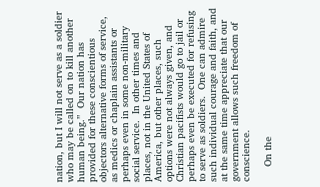nation, but I will not serve as a soldier who may be called on to kill another human being.”  Our nation has provided for these conscientious objectors alternative forms of service, as medics or chaplain assistants or perhaps even in some non-military social service.  In other times and places, not in the United States of America, but other places, such options were not always given, and Christian pacifists would go to jail or perhaps even be executed for refusing to serve as soldiers.  One can admire such individual courage and faith, and at the same time appreciate that our government allows such freedom of conscience.

     On the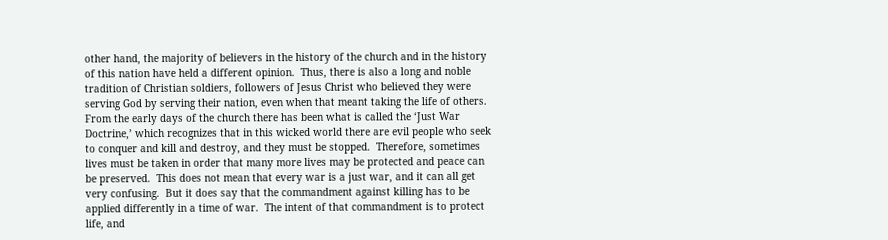other hand, the majority of believers in the history of the church and in the history of this nation have held a different opinion.  Thus, there is also a long and noble tradition of Christian soldiers, followers of Jesus Christ who believed they were serving God by serving their nation, even when that meant taking the life of others.  From the early days of the church there has been what is called the ‘Just War Doctrine,’ which recognizes that in this wicked world there are evil people who seek to conquer and kill and destroy, and they must be stopped.  Therefore, sometimes lives must be taken in order that many more lives may be protected and peace can be preserved.  This does not mean that every war is a just war, and it can all get very confusing.  But it does say that the commandment against killing has to be applied differently in a time of war.  The intent of that commandment is to protect life, and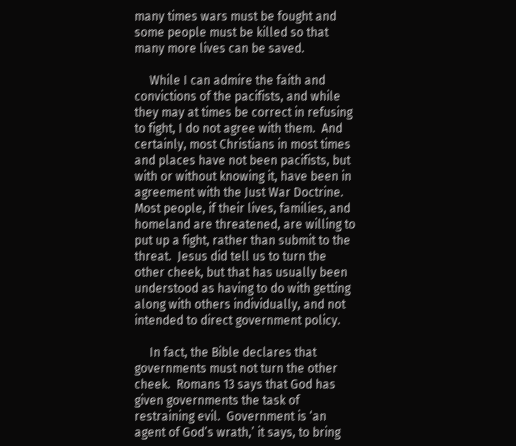many times wars must be fought and some people must be killed so that many more lives can be saved.

     While I can admire the faith and convictions of the pacifists, and while they may at times be correct in refusing to fight, I do not agree with them.  And certainly, most Christians in most times and places have not been pacifists, but with or without knowing it, have been in agreement with the Just War Doctrine.  Most people, if their lives, families, and homeland are threatened, are willing to put up a fight, rather than submit to the threat.  Jesus did tell us to turn the other cheek, but that has usually been understood as having to do with getting along with others individually, and not intended to direct government policy.

     In fact, the Bible declares that governments must not turn the other cheek.  Romans 13 says that God has given governments the task of restraining evil.  Government is ‘an agent of God’s wrath,’ it says, to bring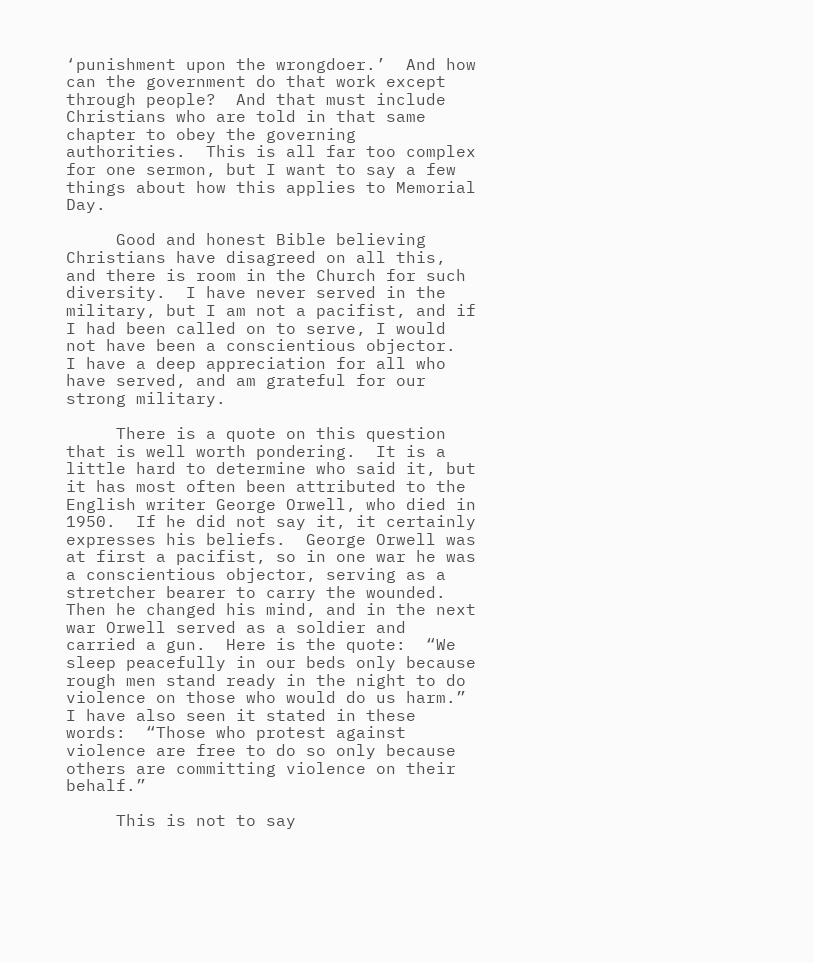‘punishment upon the wrongdoer.’  And how can the government do that work except through people?  And that must include Christians who are told in that same chapter to obey the governing authorities.  This is all far too complex for one sermon, but I want to say a few things about how this applies to Memorial Day.

     Good and honest Bible believing Christians have disagreed on all this, and there is room in the Church for such diversity.  I have never served in the military, but I am not a pacifist, and if I had been called on to serve, I would not have been a conscientious objector.  I have a deep appreciation for all who have served, and am grateful for our strong military.

     There is a quote on this question that is well worth pondering.  It is a little hard to determine who said it, but it has most often been attributed to the English writer George Orwell, who died in 1950.  If he did not say it, it certainly expresses his beliefs.  George Orwell was at first a pacifist, so in one war he was a conscientious objector, serving as a stretcher bearer to carry the wounded.  Then he changed his mind, and in the next war Orwell served as a soldier and carried a gun.  Here is the quote:  “We sleep peacefully in our beds only because rough men stand ready in the night to do violence on those who would do us harm.”  I have also seen it stated in these words:  “Those who protest against violence are free to do so only because others are committing violence on their behalf.”

     This is not to say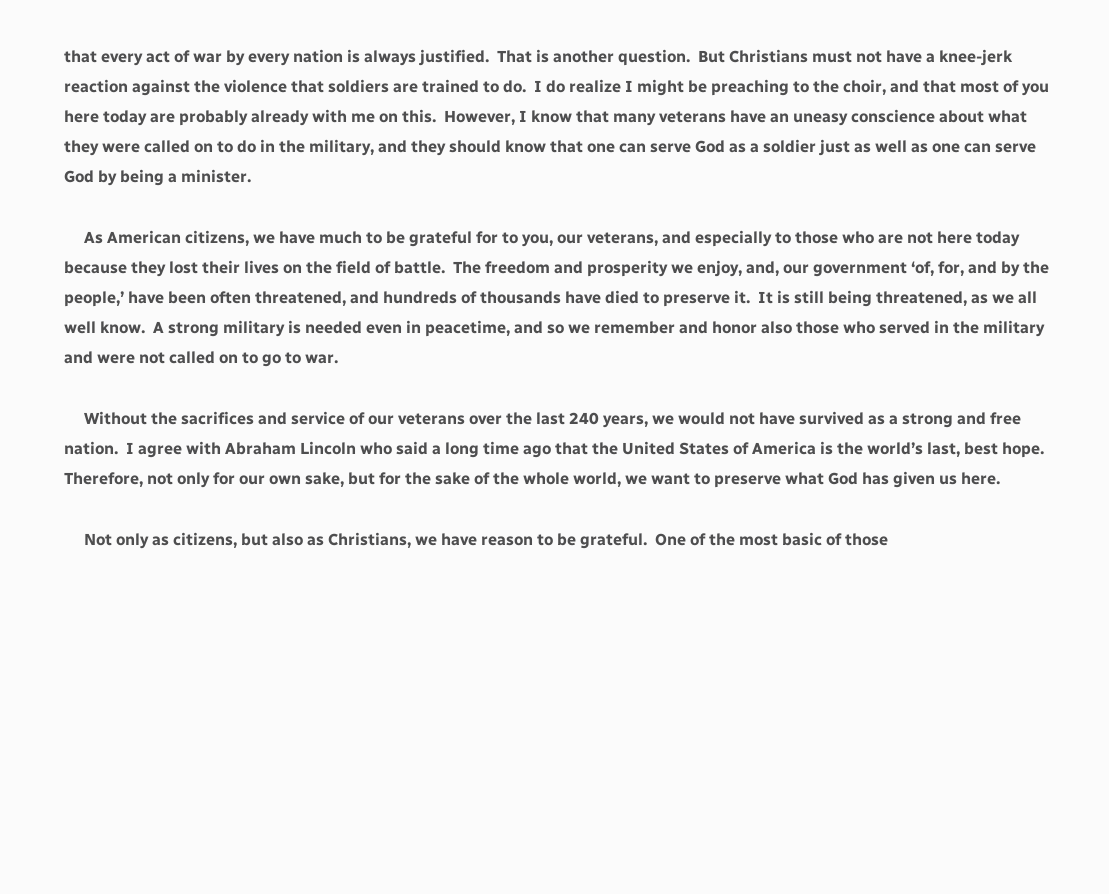that every act of war by every nation is always justified.  That is another question.  But Christians must not have a knee-jerk reaction against the violence that soldiers are trained to do.  I do realize I might be preaching to the choir, and that most of you here today are probably already with me on this.  However, I know that many veterans have an uneasy conscience about what they were called on to do in the military, and they should know that one can serve God as a soldier just as well as one can serve God by being a minister.

     As American citizens, we have much to be grateful for to you, our veterans, and especially to those who are not here today because they lost their lives on the field of battle.  The freedom and prosperity we enjoy, and, our government ‘of, for, and by the people,’ have been often threatened, and hundreds of thousands have died to preserve it.  It is still being threatened, as we all well know.  A strong military is needed even in peacetime, and so we remember and honor also those who served in the military and were not called on to go to war.

     Without the sacrifices and service of our veterans over the last 240 years, we would not have survived as a strong and free nation.  I agree with Abraham Lincoln who said a long time ago that the United States of America is the world’s last, best hope.  Therefore, not only for our own sake, but for the sake of the whole world, we want to preserve what God has given us here.

     Not only as citizens, but also as Christians, we have reason to be grateful.  One of the most basic of those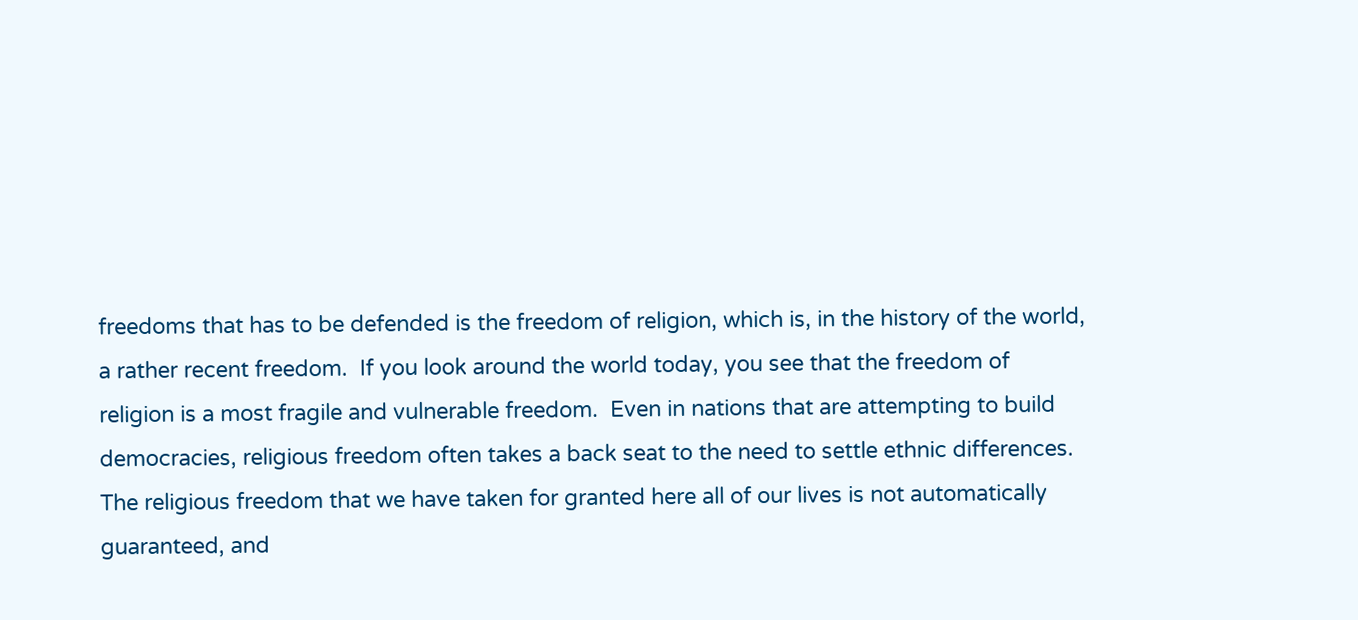freedoms that has to be defended is the freedom of religion, which is, in the history of the world, a rather recent freedom.  If you look around the world today, you see that the freedom of religion is a most fragile and vulnerable freedom.  Even in nations that are attempting to build democracies, religious freedom often takes a back seat to the need to settle ethnic differences.  The religious freedom that we have taken for granted here all of our lives is not automatically guaranteed, and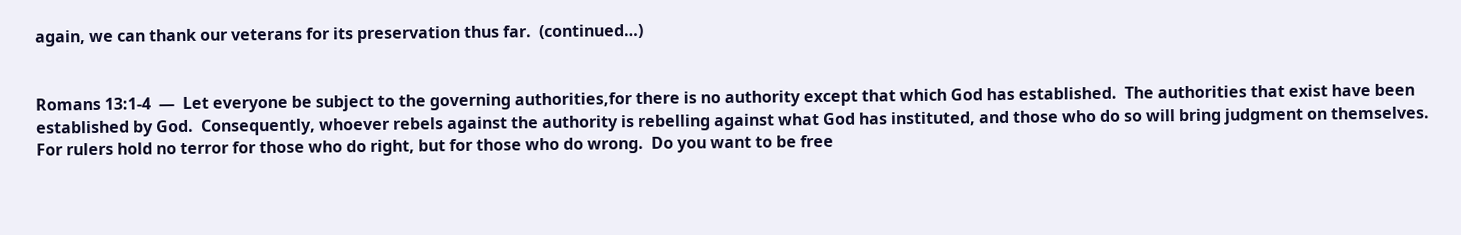again, we can thank our veterans for its preservation thus far.  (continued…)


Romans 13:1-4  —  Let everyone be subject to the governing authorities,for there is no authority except that which God has established.  The authorities that exist have been established by God.  Consequently, whoever rebels against the authority is rebelling against what God has instituted, and those who do so will bring judgment on themselves.  For rulers hold no terror for those who do right, but for those who do wrong.  Do you want to be free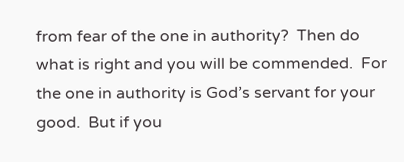from fear of the one in authority?  Then do what is right and you will be commended.  For the one in authority is God’s servant for your good.  But if you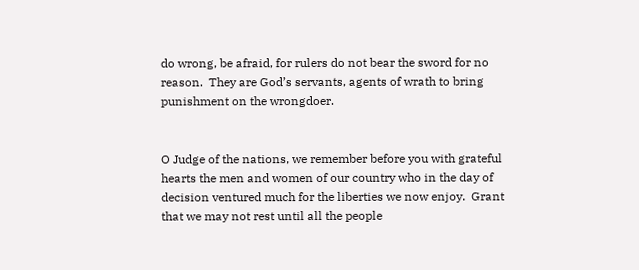do wrong, be afraid, for rulers do not bear the sword for no reason.  They are God’s servants, agents of wrath to bring punishment on the wrongdoer.


O Judge of the nations, we remember before you with grateful hearts the men and women of our country who in the day of decision ventured much for the liberties we now enjoy.  Grant that we may not rest until all the people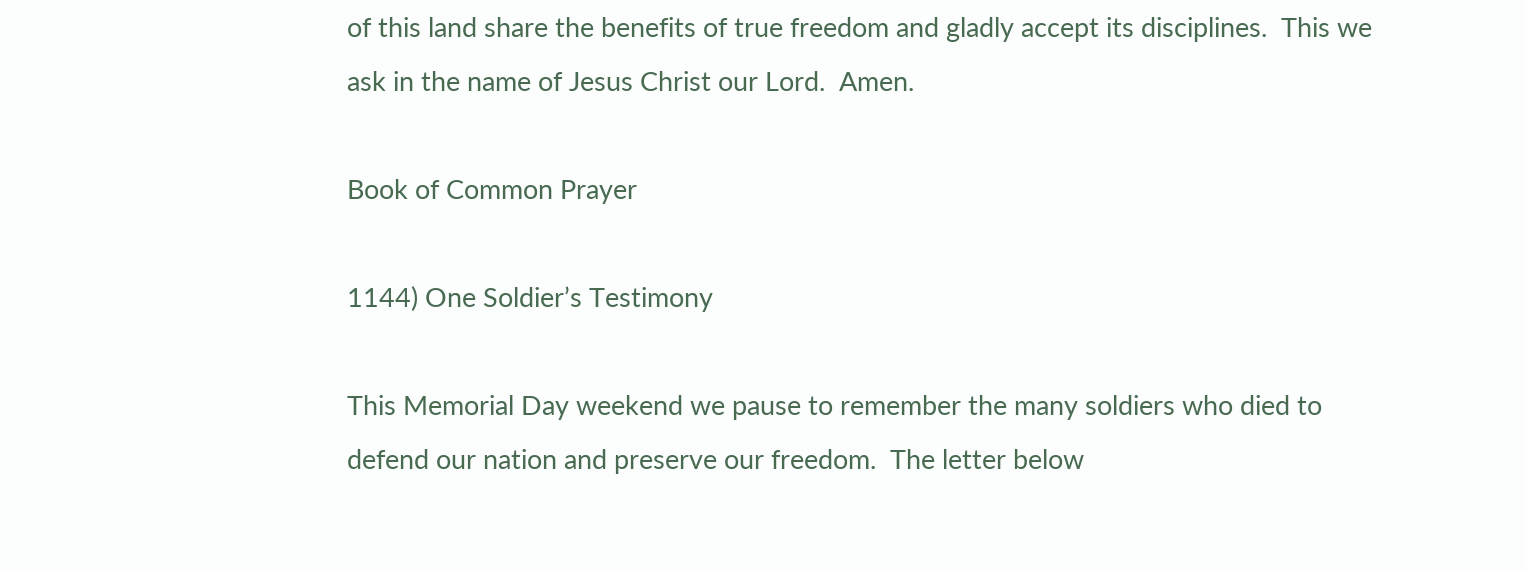of this land share the benefits of true freedom and gladly accept its disciplines.  This we ask in the name of Jesus Christ our Lord.  Amen.

Book of Common Prayer

1144) One Soldier’s Testimony

This Memorial Day weekend we pause to remember the many soldiers who died to defend our nation and preserve our freedom.  The letter below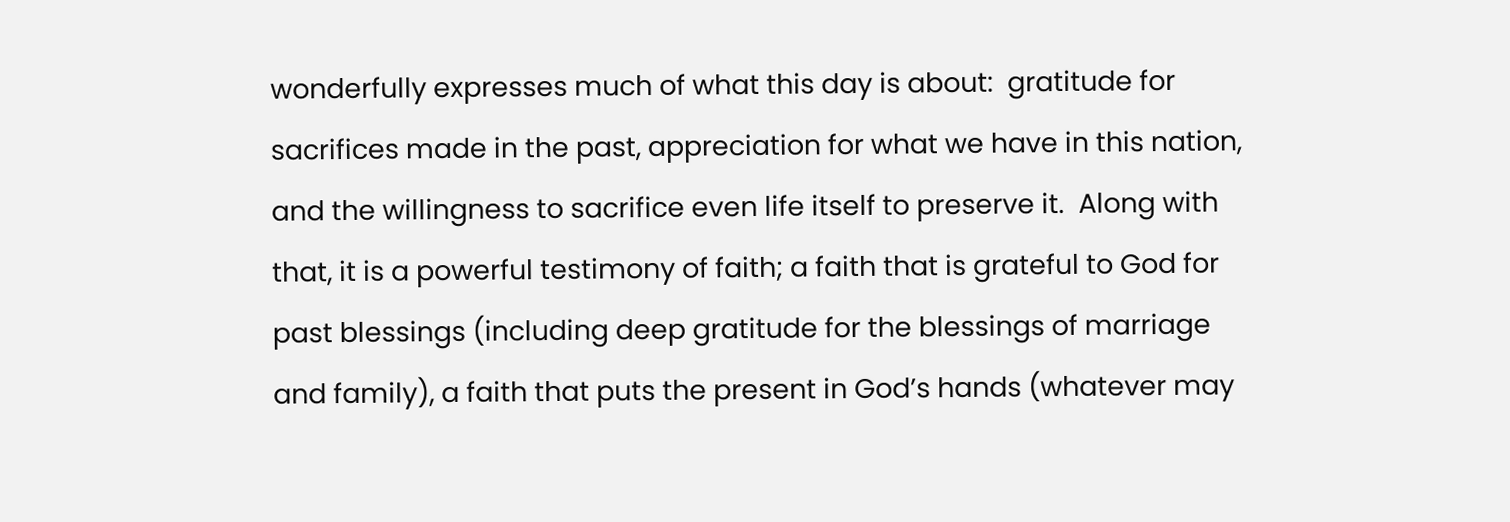wonderfully expresses much of what this day is about:  gratitude for sacrifices made in the past, appreciation for what we have in this nation, and the willingness to sacrifice even life itself to preserve it.  Along with that, it is a powerful testimony of faith; a faith that is grateful to God for past blessings (including deep gratitude for the blessings of marriage and family), a faith that puts the present in God’s hands (whatever may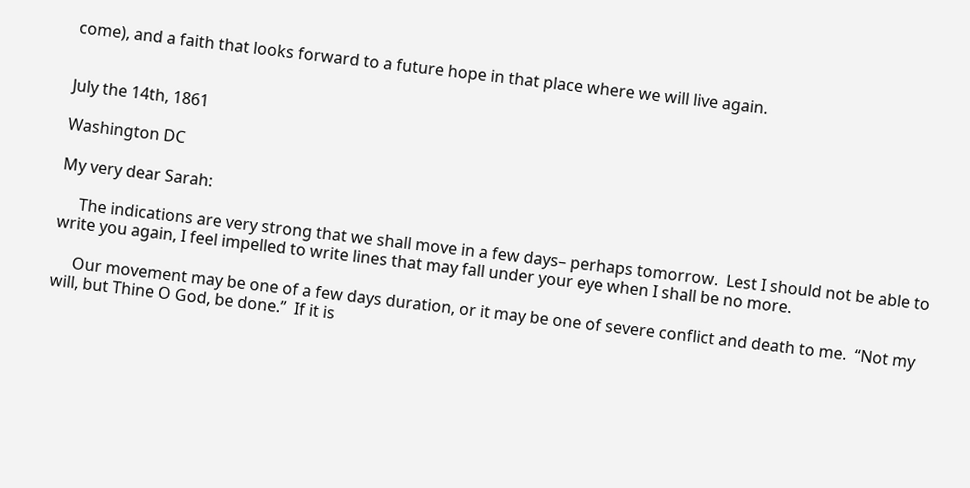come), and a faith that looks forward to a future hope in that place where we will live again.


July the 14th, 1861

Washington DC

My very dear Sarah:

     The indications are very strong that we shall move in a few days– perhaps tomorrow.  Lest I should not be able to write you again, I feel impelled to write lines that may fall under your eye when I shall be no more.

     Our movement may be one of a few days duration, or it may be one of severe conflict and death to me.  “Not my will, but Thine O God, be done.”  If it is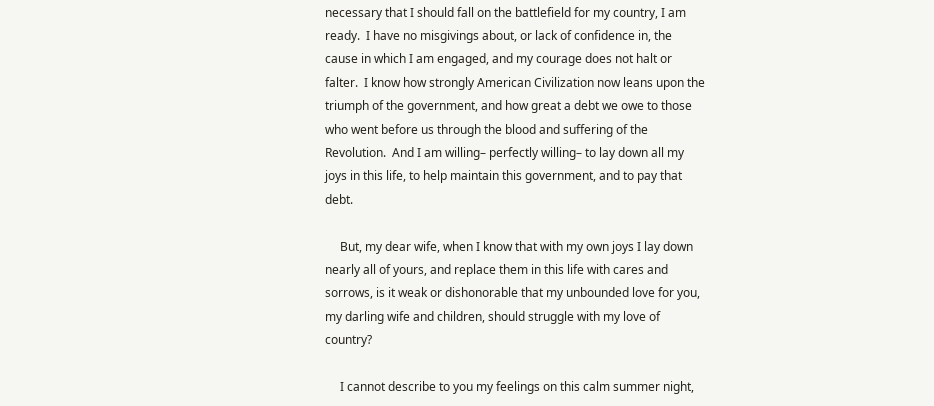necessary that I should fall on the battlefield for my country, I am ready.  I have no misgivings about, or lack of confidence in, the cause in which I am engaged, and my courage does not halt or falter.  I know how strongly American Civilization now leans upon the triumph of the government, and how great a debt we owe to those who went before us through the blood and suffering of the Revolution.  And I am willing– perfectly willing– to lay down all my joys in this life, to help maintain this government, and to pay that debt.

     But, my dear wife, when I know that with my own joys I lay down nearly all of yours, and replace them in this life with cares and sorrows, is it weak or dishonorable that my unbounded love for you, my darling wife and children, should struggle with my love of country?

     I cannot describe to you my feelings on this calm summer night,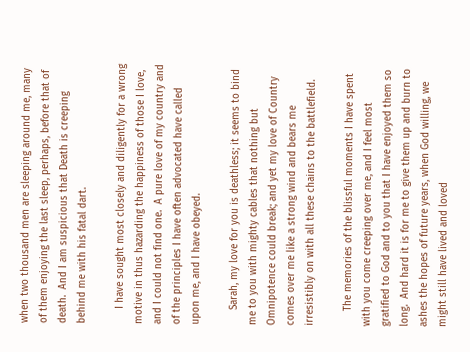when two thousand men are sleeping around me, many of them enjoying the last sleep, perhaps, before that of death.  And I am suspicious that Death is creeping behind me with his fatal dart.

     I have sought most closely and diligently for a wrong motive in thus hazarding the happiness of those I love, and I could not find one.  A pure love of my country and of the principles I have often advocated have called upon me, and I have obeyed.

     Sarah, my love for you is deathless; it seems to bind me to you with mighty cables that nothing but Omnipotence could break; and yet my love of Country comes over me like a strong wind and bears me irresistibly on with all these chains to the battlefield.

     The memories of the blissful moments I have spent with you come creeping over me, and I feel most gratified to God and to you that I have enjoyed them so long.  And hard it is for me to give them up and burn to ashes the hopes of future years, when God willing, we might still have lived and loved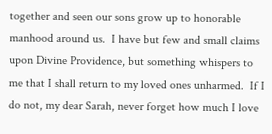together and seen our sons grow up to honorable manhood around us.  I have but few and small claims upon Divine Providence, but something whispers to me that I shall return to my loved ones unharmed.  If I do not, my dear Sarah, never forget how much I love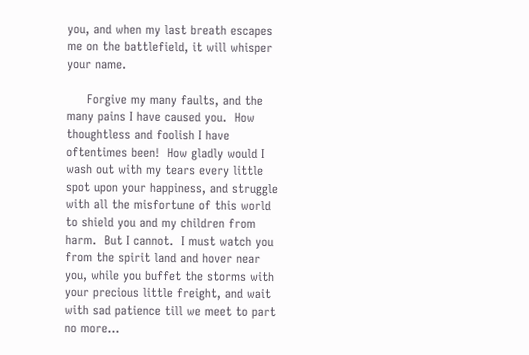you, and when my last breath escapes me on the battlefield, it will whisper your name.

     Forgive my many faults, and the many pains I have caused you.  How thoughtless and foolish I have oftentimes been!  How gladly would I wash out with my tears every little spot upon your happiness, and struggle with all the misfortune of this world to shield you and my children from harm.  But I cannot.  I must watch you from the spirit land and hover near you, while you buffet the storms with your precious little freight, and wait with sad patience till we meet to part no more…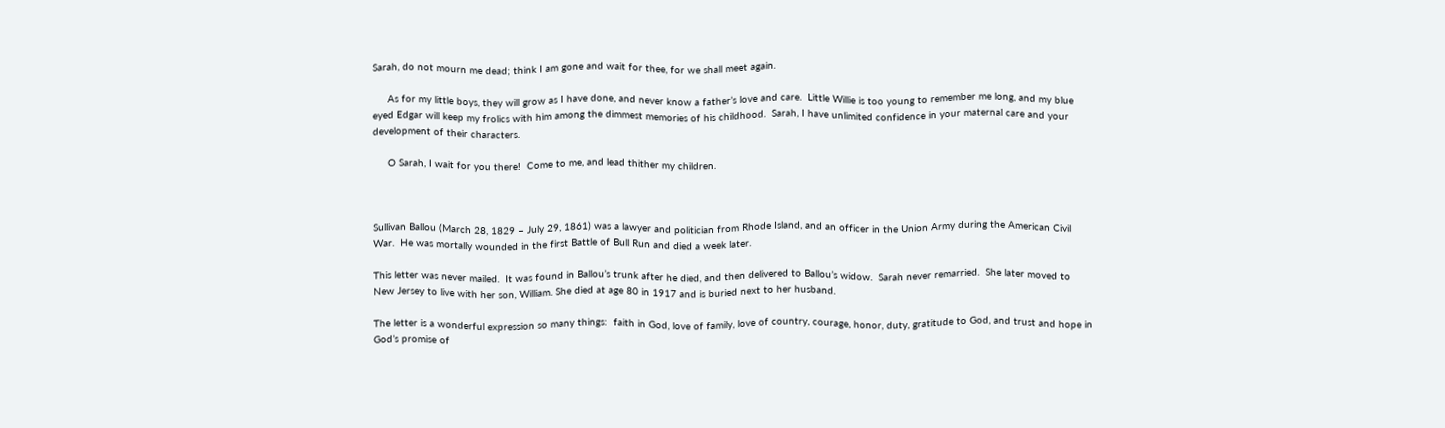Sarah, do not mourn me dead; think I am gone and wait for thee, for we shall meet again.

     As for my little boys, they will grow as I have done, and never know a father’s love and care.  Little Willie is too young to remember me long, and my blue eyed Edgar will keep my frolics with him among the dimmest memories of his childhood.  Sarah, I have unlimited confidence in your maternal care and your development of their characters.

     O Sarah, I wait for you there!  Come to me, and lead thither my children.



Sullivan Ballou (March 28, 1829 – July 29, 1861) was a lawyer and politician from Rhode Island, and an officer in the Union Army during the American Civil War.  He was mortally wounded in the first Battle of Bull Run and died a week later.

This letter was never mailed.  It was found in Ballou’s trunk after he died, and then delivered to Ballou’s widow.  Sarah never remarried.  She later moved to New Jersey to live with her son, William. She died at age 80 in 1917 and is buried next to her husband.

The letter is a wonderful expression so many things:  faith in God, love of family, love of country, courage, honor, duty, gratitude to God, and trust and hope in God’s promise of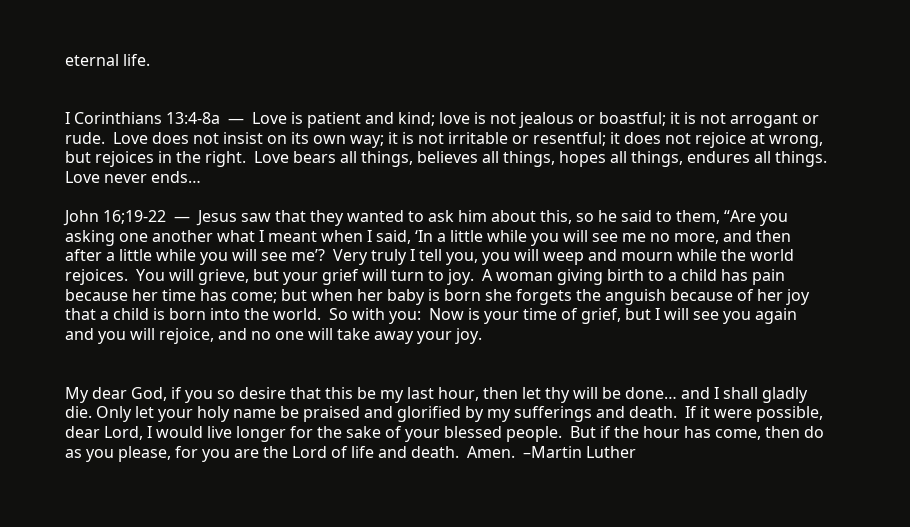eternal life.


I Corinthians 13:4-8a  —  Love is patient and kind; love is not jealous or boastful; it is not arrogant or rude.  Love does not insist on its own way; it is not irritable or resentful; it does not rejoice at wrong, but rejoices in the right.  Love bears all things, believes all things, hopes all things, endures all things.  Love never ends…

John 16;19-22  —  Jesus saw that they wanted to ask him about this, so he said to them, “Are you asking one another what I meant when I said, ‘In a little while you will see me no more, and then after a little while you will see me’?  Very truly I tell you, you will weep and mourn while the world rejoices.  You will grieve, but your grief will turn to joy.  A woman giving birth to a child has pain because her time has come; but when her baby is born she forgets the anguish because of her joy that a child is born into the world.  So with you:  Now is your time of grief, but I will see you again and you will rejoice, and no one will take away your joy.


My dear God, if you so desire that this be my last hour, then let thy will be done… and I shall gladly die. Only let your holy name be praised and glorified by my sufferings and death.  If it were possible, dear Lord, I would live longer for the sake of your blessed people.  But if the hour has come, then do as you please, for you are the Lord of life and death.  Amen.  –Martin Luther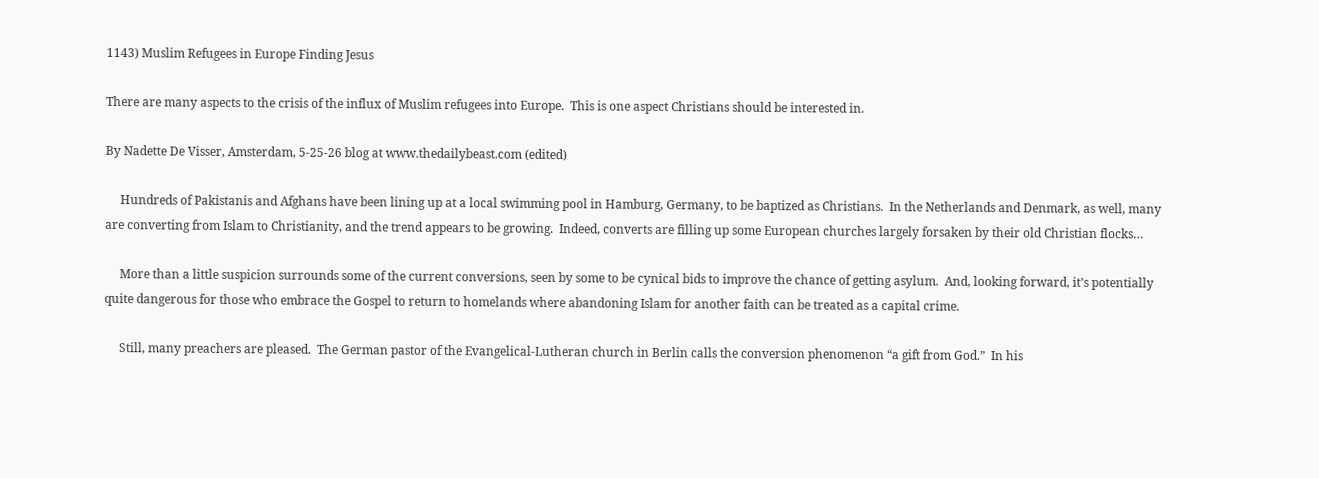1143) Muslim Refugees in Europe Finding Jesus

There are many aspects to the crisis of the influx of Muslim refugees into Europe.  This is one aspect Christians should be interested in.

By Nadette De Visser, Amsterdam, 5-25-26 blog at www.thedailybeast.com (edited)

     Hundreds of Pakistanis and Afghans have been lining up at a local swimming pool in Hamburg, Germany, to be baptized as Christians.  In the Netherlands and Denmark, as well, many are converting from Islam to Christianity, and the trend appears to be growing.  Indeed, converts are filling up some European churches largely forsaken by their old Christian flocks…

     More than a little suspicion surrounds some of the current conversions, seen by some to be cynical bids to improve the chance of getting asylum.  And, looking forward, it’s potentially quite dangerous for those who embrace the Gospel to return to homelands where abandoning Islam for another faith can be treated as a capital crime.

     Still, many preachers are pleased.  The German pastor of the Evangelical-Lutheran church in Berlin calls the conversion phenomenon “a gift from God.”  In his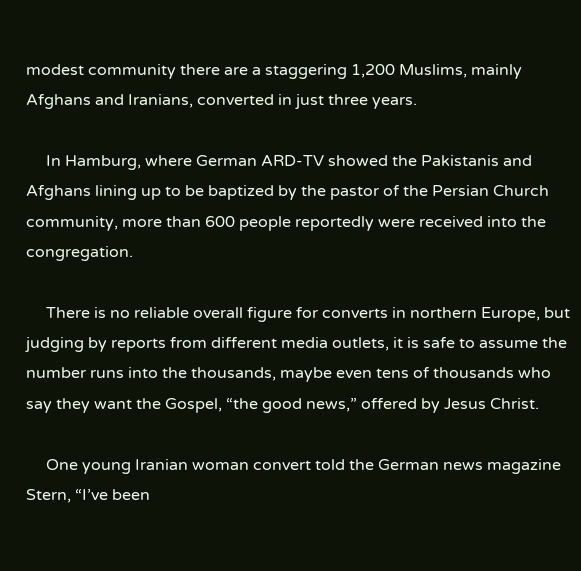modest community there are a staggering 1,200 Muslims, mainly Afghans and Iranians, converted in just three years.

     In Hamburg, where German ARD-TV showed the Pakistanis and Afghans lining up to be baptized by the pastor of the Persian Church community, more than 600 people reportedly were received into the congregation.

     There is no reliable overall figure for converts in northern Europe, but judging by reports from different media outlets, it is safe to assume the number runs into the thousands, maybe even tens of thousands who say they want the Gospel, “the good news,” offered by Jesus Christ.

     One young Iranian woman convert told the German news magazine Stern, “I’ve been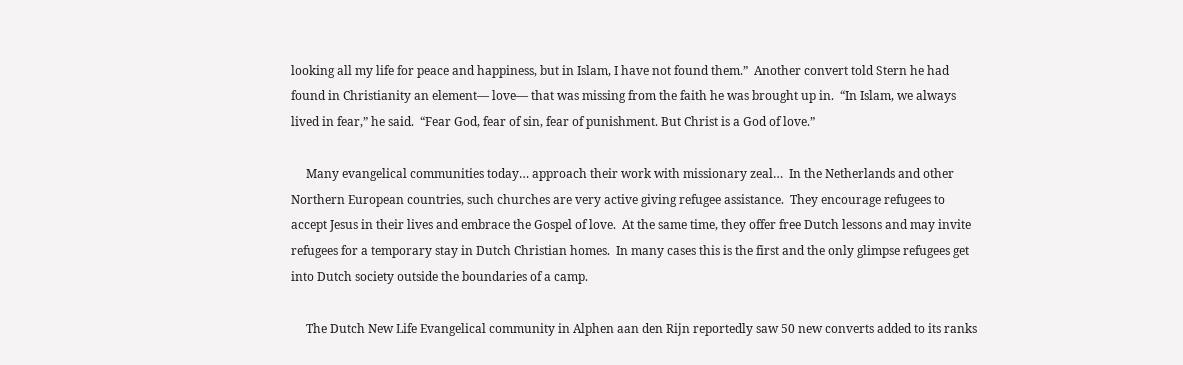looking all my life for peace and happiness, but in Islam, I have not found them.”  Another convert told Stern he had found in Christianity an element— love— that was missing from the faith he was brought up in.  “In Islam, we always lived in fear,” he said.  “Fear God, fear of sin, fear of punishment. But Christ is a God of love.”

     Many evangelical communities today… approach their work with missionary zeal…  In the Netherlands and other Northern European countries, such churches are very active giving refugee assistance.  They encourage refugees to accept Jesus in their lives and embrace the Gospel of love.  At the same time, they offer free Dutch lessons and may invite refugees for a temporary stay in Dutch Christian homes.  In many cases this is the first and the only glimpse refugees get into Dutch society outside the boundaries of a camp.

     The Dutch New Life Evangelical community in Alphen aan den Rijn reportedly saw 50 new converts added to its ranks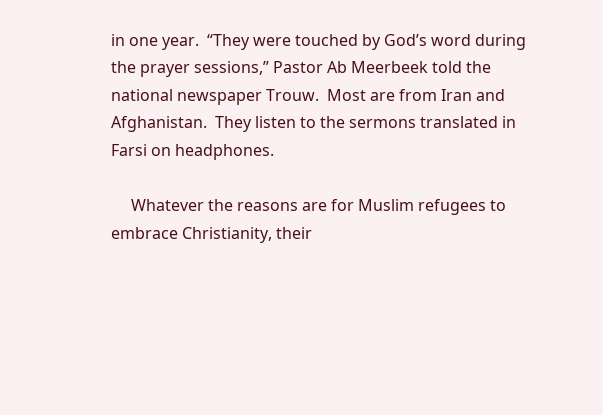in one year.  “They were touched by God’s word during the prayer sessions,” Pastor Ab Meerbeek told the national newspaper Trouw.  Most are from Iran and Afghanistan.  They listen to the sermons translated in Farsi on headphones.

     Whatever the reasons are for Muslim refugees to embrace Christianity, their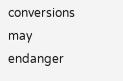conversions may endanger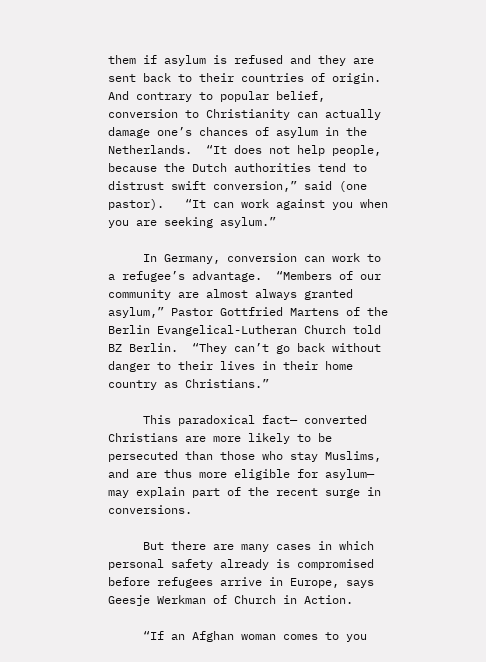them if asylum is refused and they are sent back to their countries of origin.  And contrary to popular belief, conversion to Christianity can actually damage one’s chances of asylum in the Netherlands.  “It does not help people, because the Dutch authorities tend to distrust swift conversion,” said (one pastor).   “It can work against you when you are seeking asylum.”

     In Germany, conversion can work to a refugee’s advantage.  “Members of our community are almost always granted asylum,” Pastor Gottfried Martens of the Berlin Evangelical-Lutheran Church told BZ Berlin.  “They can’t go back without danger to their lives in their home country as Christians.”

     This paradoxical fact— converted Christians are more likely to be persecuted than those who stay Muslims, and are thus more eligible for asylum— may explain part of the recent surge in conversions.

     But there are many cases in which personal safety already is compromised before refugees arrive in Europe, says Geesje Werkman of Church in Action.

     “If an Afghan woman comes to you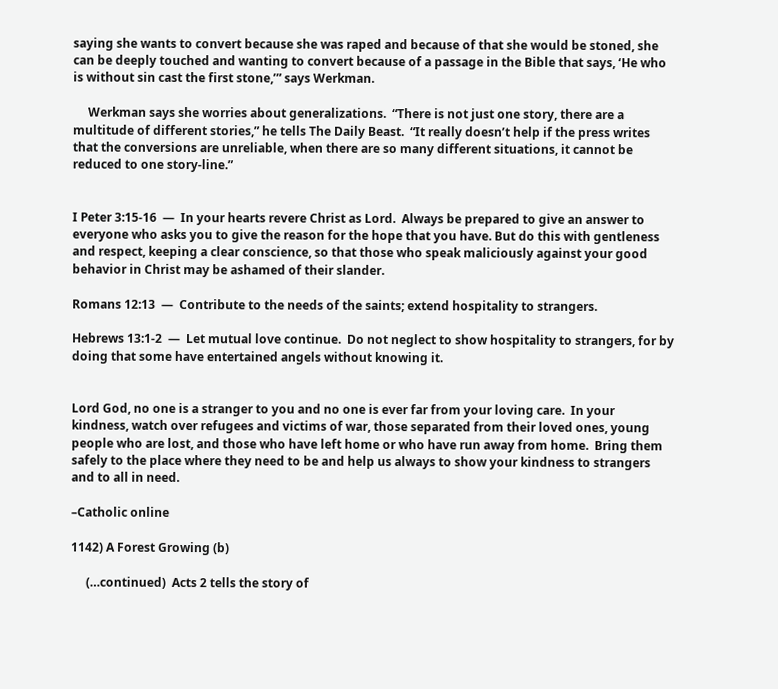saying she wants to convert because she was raped and because of that she would be stoned, she can be deeply touched and wanting to convert because of a passage in the Bible that says, ‘He who is without sin cast the first stone,’” says Werkman.

     Werkman says she worries about generalizations.  “There is not just one story, there are a multitude of different stories,” he tells The Daily Beast.  “It really doesn’t help if the press writes that the conversions are unreliable, when there are so many different situations, it cannot be reduced to one story-line.”


I Peter 3:15-16  —  In your hearts revere Christ as Lord.  Always be prepared to give an answer to everyone who asks you to give the reason for the hope that you have. But do this with gentleness and respect, keeping a clear conscience, so that those who speak maliciously against your good behavior in Christ may be ashamed of their slander.

Romans 12:13  —  Contribute to the needs of the saints; extend hospitality to strangers.

Hebrews 13:1-2  —  Let mutual love continue.  Do not neglect to show hospitality to strangers, for by doing that some have entertained angels without knowing it.


Lord God, no one is a stranger to you and no one is ever far from your loving care.  In your kindness, watch over refugees and victims of war, those separated from their loved ones, young people who are lost, and those who have left home or who have run away from home.  Bring them safely to the place where they need to be and help us always to show your kindness to strangers and to all in need.

–Catholic online

1142) A Forest Growing (b)

     (…continued)  Acts 2 tells the story of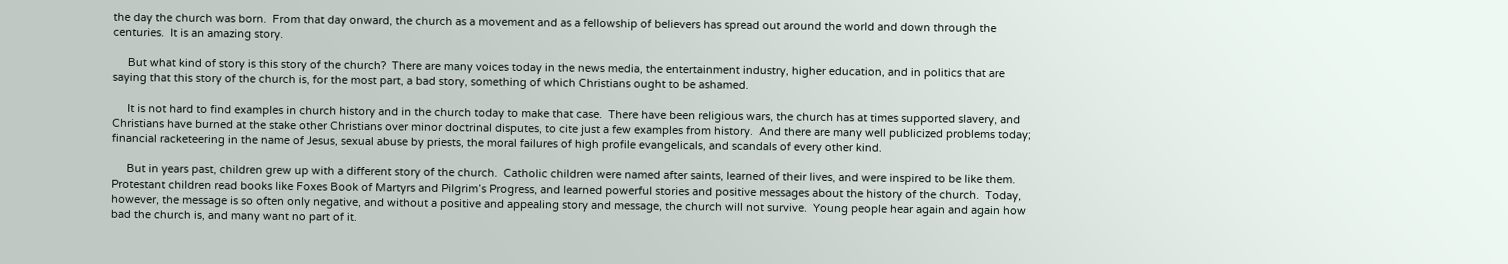the day the church was born.  From that day onward, the church as a movement and as a fellowship of believers has spread out around the world and down through the centuries.  It is an amazing story.

     But what kind of story is this story of the church?  There are many voices today in the news media, the entertainment industry, higher education, and in politics that are saying that this story of the church is, for the most part, a bad story, something of which Christians ought to be ashamed.

     It is not hard to find examples in church history and in the church today to make that case.  There have been religious wars, the church has at times supported slavery, and Christians have burned at the stake other Christians over minor doctrinal disputes, to cite just a few examples from history.  And there are many well publicized problems today; financial racketeering in the name of Jesus, sexual abuse by priests, the moral failures of high profile evangelicals, and scandals of every other kind.

     But in years past, children grew up with a different story of the church.  Catholic children were named after saints, learned of their lives, and were inspired to be like them.  Protestant children read books like Foxes Book of Martyrs and Pilgrim’s Progress, and learned powerful stories and positive messages about the history of the church.  Today, however, the message is so often only negative, and without a positive and appealing story and message, the church will not survive.  Young people hear again and again how bad the church is, and many want no part of it.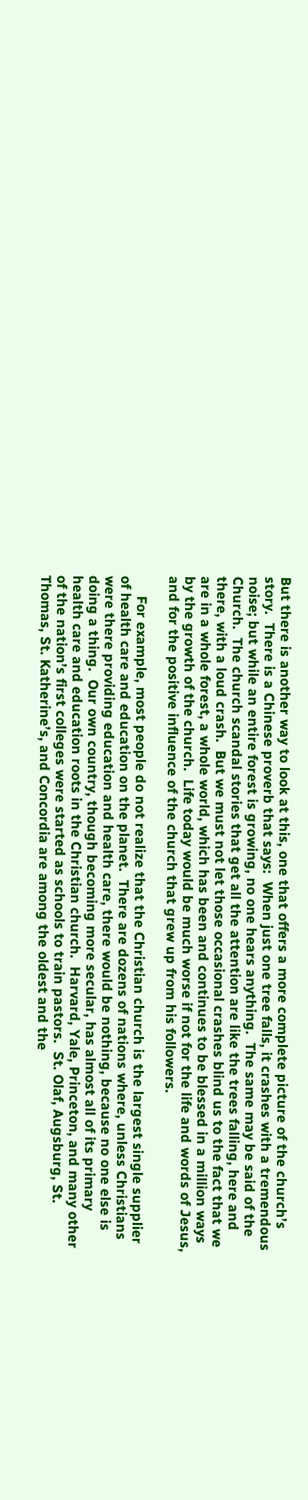But there is another way to look at this, one that offers a more complete picture of the church’s story.  There is a Chinese proverb that says:  When just one tree falls, it crashes with a tremendous noise; but while an entire forest is growing, no one hears anything.  The same may be said of the Church.  The church scandal stories that get all the attention are like the trees falling, here and there, with a loud crash.  But we must not let those occasional crashes blind us to the fact that we are in a whole forest, a whole world, which has been and continues to be blessed in a million ways by the growth of the church.  Life today would be much worse if not for the life and words of Jesus, and for the positive influence of the church that grew up from his followers.

     For example, most people do not realize that the Christian church is the largest single supplier of health care and education on the planet.  There are dozens of nations where, unless Christians were there providing education and health care, there would be nothing, because no one else is doing a thing.  Our own country, though becoming more secular, has almost all of its primary health care and education roots in the Christian church.  Harvard, Yale, Princeton, and many other of the nation’s first colleges were started as schools to train pastors.  St. Olaf, Augsburg, St. Thomas, St. Katherine’s, and Concordia are among the oldest and the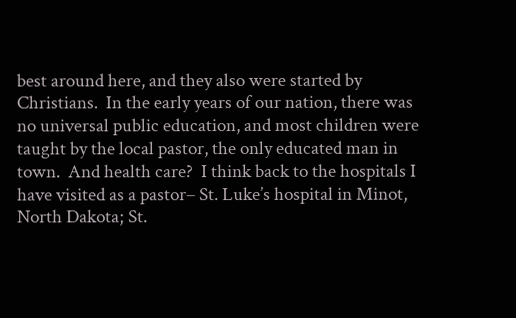best around here, and they also were started by Christians.  In the early years of our nation, there was no universal public education, and most children were taught by the local pastor, the only educated man in town.  And health care?  I think back to the hospitals I have visited as a pastor– St. Luke’s hospital in Minot, North Dakota; St.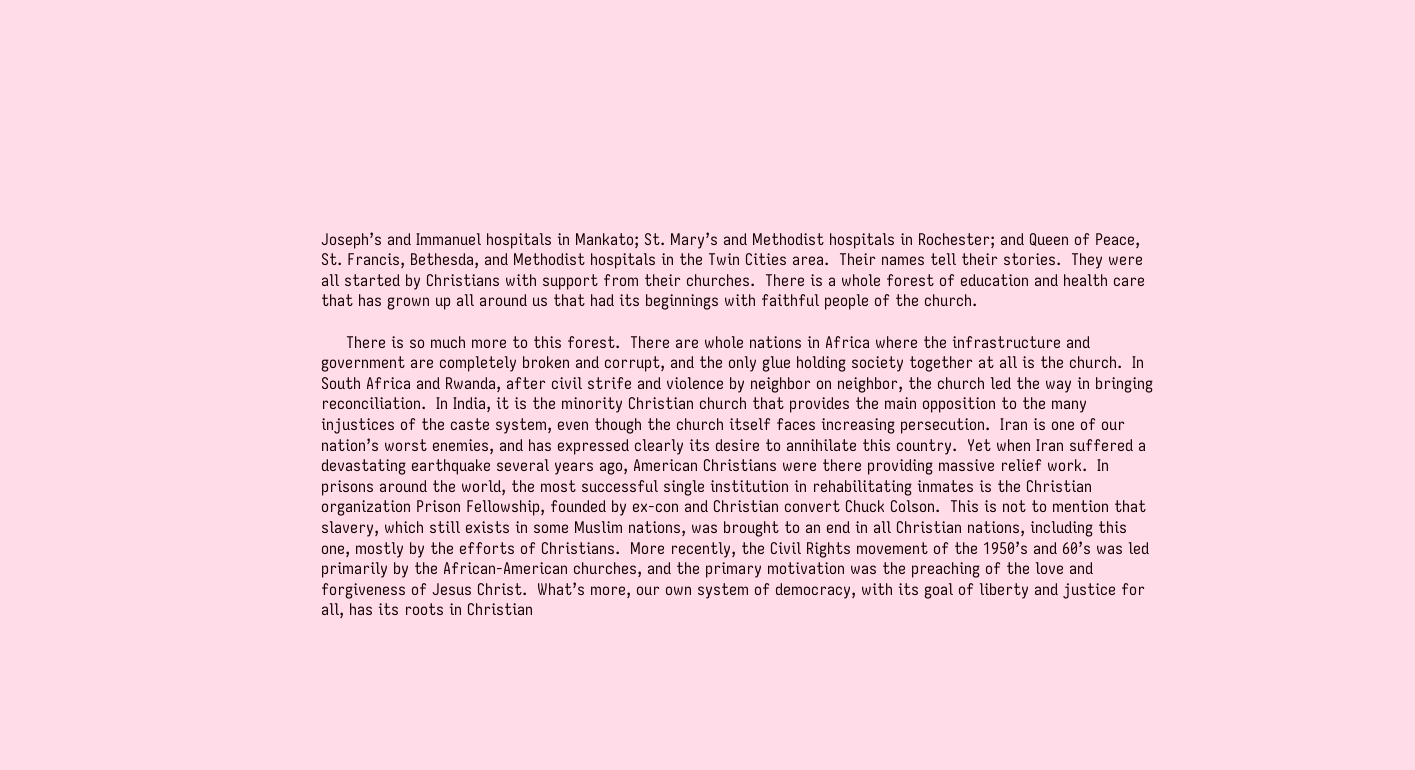Joseph’s and Immanuel hospitals in Mankato; St. Mary’s and Methodist hospitals in Rochester; and Queen of Peace, St. Francis, Bethesda, and Methodist hospitals in the Twin Cities area.  Their names tell their stories.  They were all started by Christians with support from their churches.  There is a whole forest of education and health care that has grown up all around us that had its beginnings with faithful people of the church.

     There is so much more to this forest.  There are whole nations in Africa where the infrastructure and government are completely broken and corrupt, and the only glue holding society together at all is the church.  In South Africa and Rwanda, after civil strife and violence by neighbor on neighbor, the church led the way in bringing reconciliation.  In India, it is the minority Christian church that provides the main opposition to the many injustices of the caste system, even though the church itself faces increasing persecution.  Iran is one of our nation’s worst enemies, and has expressed clearly its desire to annihilate this country.  Yet when Iran suffered a devastating earthquake several years ago, American Christians were there providing massive relief work.  In prisons around the world, the most successful single institution in rehabilitating inmates is the Christian organization Prison Fellowship, founded by ex-con and Christian convert Chuck Colson.  This is not to mention that slavery, which still exists in some Muslim nations, was brought to an end in all Christian nations, including this one, mostly by the efforts of Christians.  More recently, the Civil Rights movement of the 1950’s and 60’s was led primarily by the African-American churches, and the primary motivation was the preaching of the love and forgiveness of Jesus Christ.  What’s more, our own system of democracy, with its goal of liberty and justice for all, has its roots in Christian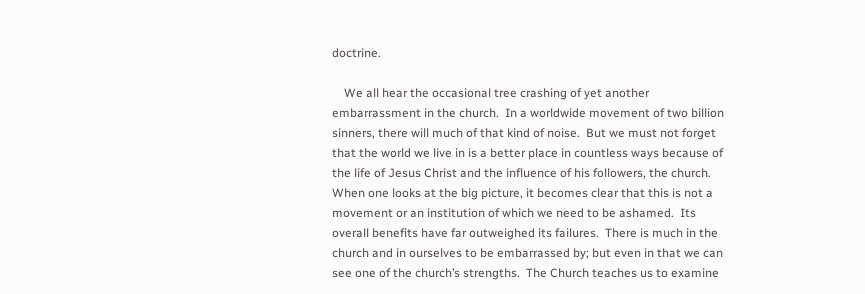doctrine.

    We all hear the occasional tree crashing of yet another embarrassment in the church.  In a worldwide movement of two billion sinners, there will much of that kind of noise.  But we must not forget that the world we live in is a better place in countless ways because of the life of Jesus Christ and the influence of his followers, the church.  When one looks at the big picture, it becomes clear that this is not a movement or an institution of which we need to be ashamed.  Its overall benefits have far outweighed its failures.  There is much in the church and in ourselves to be embarrassed by; but even in that we can see one of the church’s strengths.  The Church teaches us to examine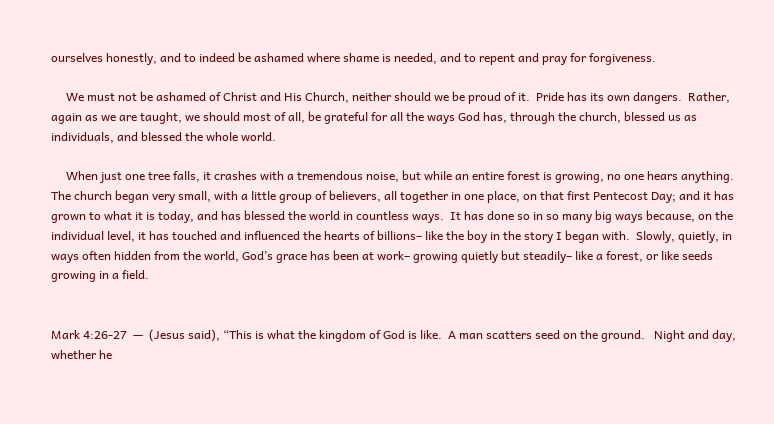ourselves honestly, and to indeed be ashamed where shame is needed, and to repent and pray for forgiveness.

     We must not be ashamed of Christ and His Church, neither should we be proud of it.  Pride has its own dangers.  Rather, again as we are taught, we should most of all, be grateful for all the ways God has, through the church, blessed us as individuals, and blessed the whole world.

     When just one tree falls, it crashes with a tremendous noise, but while an entire forest is growing, no one hears anything.  The church began very small, with a little group of believers, all together in one place, on that first Pentecost Day; and it has grown to what it is today, and has blessed the world in countless ways.  It has done so in so many big ways because, on the individual level, it has touched and influenced the hearts of billions– like the boy in the story I began with.  Slowly, quietly, in ways often hidden from the world, God’s grace has been at work– growing quietly but steadily– like a forest, or like seeds growing in a field.


Mark 4:26-27  —  (Jesus said), “This is what the kingdom of God is like.  A man scatters seed on the ground.   Night and day, whether he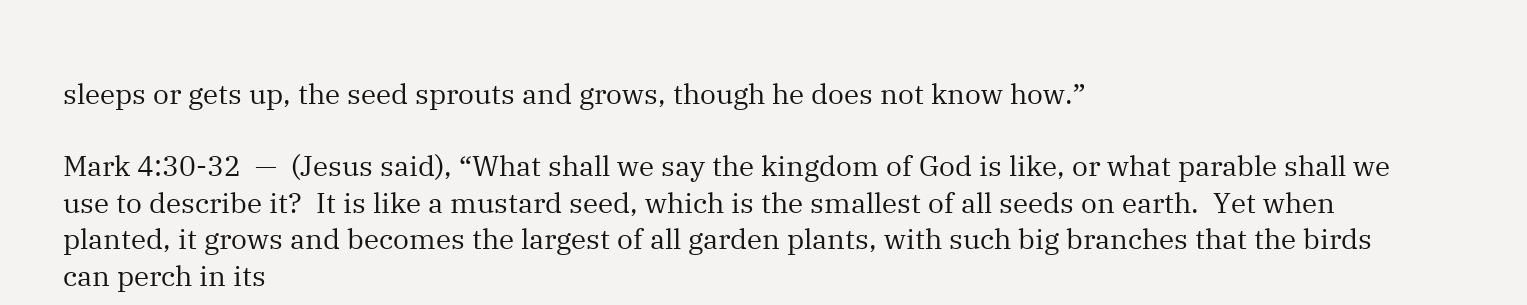sleeps or gets up, the seed sprouts and grows, though he does not know how.”

Mark 4:30-32  —  (Jesus said), “What shall we say the kingdom of God is like, or what parable shall we use to describe it?  It is like a mustard seed, which is the smallest of all seeds on earth.  Yet when planted, it grows and becomes the largest of all garden plants, with such big branches that the birds can perch in its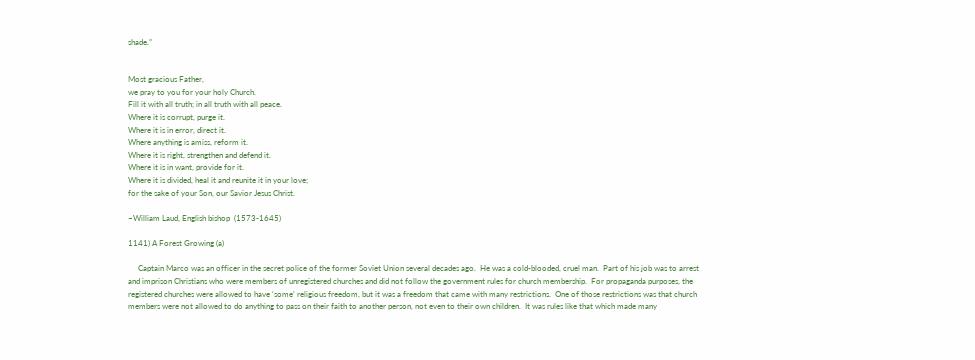shade.”


Most gracious Father,
we pray to you for your holy Church.
Fill it with all truth; in all truth with all peace.
Where it is corrupt, purge it.
Where it is in error, direct it.
Where anything is amiss, reform it.
Where it is right, strengthen and defend it.
Where it is in want, provide for it.
Where it is divided, heal it and reunite it in your love;
for the sake of your Son, our Savior Jesus Christ.

–William Laud, English bishop  (1573-1645)

1141) A Forest Growing (a)

     Captain Marco was an officer in the secret police of the former Soviet Union several decades ago.  He was a cold-blooded, cruel man.  Part of his job was to arrest and imprison Christians who were members of unregistered churches and did not follow the government rules for church membership.  For propaganda purposes, the registered churches were allowed to have ‘some’ religious freedom, but it was a freedom that came with many restrictions.  One of those restrictions was that church members were not allowed to do anything to pass on their faith to another person, not even to their own children.  It was rules like that which made many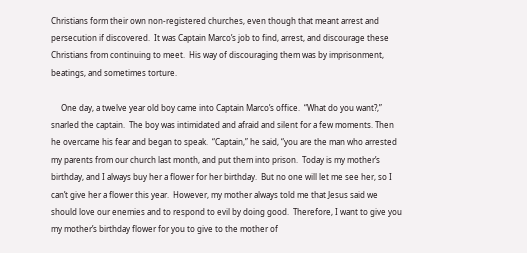Christians form their own non-registered churches, even though that meant arrest and persecution if discovered.  It was Captain Marco’s job to find, arrest, and discourage these Christians from continuing to meet.  His way of discouraging them was by imprisonment, beatings, and sometimes torture.

     One day, a twelve year old boy came into Captain Marco’s office.  “What do you want?,” snarled the captain.  The boy was intimidated and afraid and silent for a few moments. Then he overcame his fear and began to speak.  “Captain,” he said, “you are the man who arrested my parents from our church last month, and put them into prison.  Today is my mother’s birthday, and I always buy her a flower for her birthday.  But no one will let me see her, so I can’t give her a flower this year.  However, my mother always told me that Jesus said we should love our enemies and to respond to evil by doing good.  Therefore, I want to give you my mother’s birthday flower for you to give to the mother of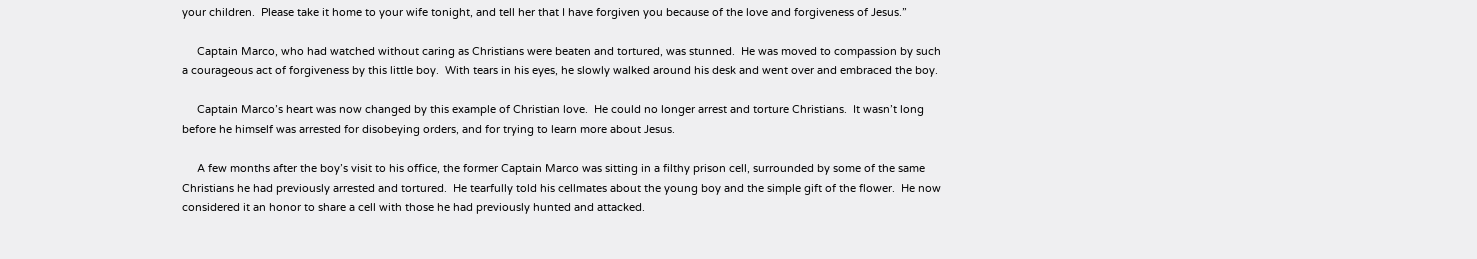your children.  Please take it home to your wife tonight, and tell her that I have forgiven you because of the love and forgiveness of Jesus.”

     Captain Marco, who had watched without caring as Christians were beaten and tortured, was stunned.  He was moved to compassion by such a courageous act of forgiveness by this little boy.  With tears in his eyes, he slowly walked around his desk and went over and embraced the boy.

     Captain Marco’s heart was now changed by this example of Christian love.  He could no longer arrest and torture Christians.  It wasn’t long before he himself was arrested for disobeying orders, and for trying to learn more about Jesus.

     A few months after the boy’s visit to his office, the former Captain Marco was sitting in a filthy prison cell, surrounded by some of the same Christians he had previously arrested and tortured.  He tearfully told his cellmates about the young boy and the simple gift of the flower.  He now considered it an honor to share a cell with those he had previously hunted and attacked.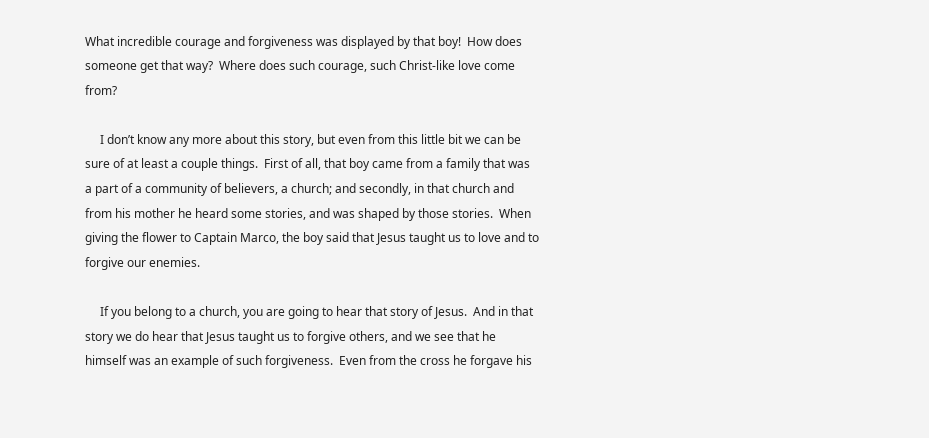What incredible courage and forgiveness was displayed by that boy!  How does someone get that way?  Where does such courage, such Christ-like love come from?

     I don’t know any more about this story, but even from this little bit we can be sure of at least a couple things.  First of all, that boy came from a family that was a part of a community of believers, a church; and secondly, in that church and from his mother he heard some stories, and was shaped by those stories.  When giving the flower to Captain Marco, the boy said that Jesus taught us to love and to forgive our enemies.

     If you belong to a church, you are going to hear that story of Jesus.  And in that story we do hear that Jesus taught us to forgive others, and we see that he himself was an example of such forgiveness.  Even from the cross he forgave his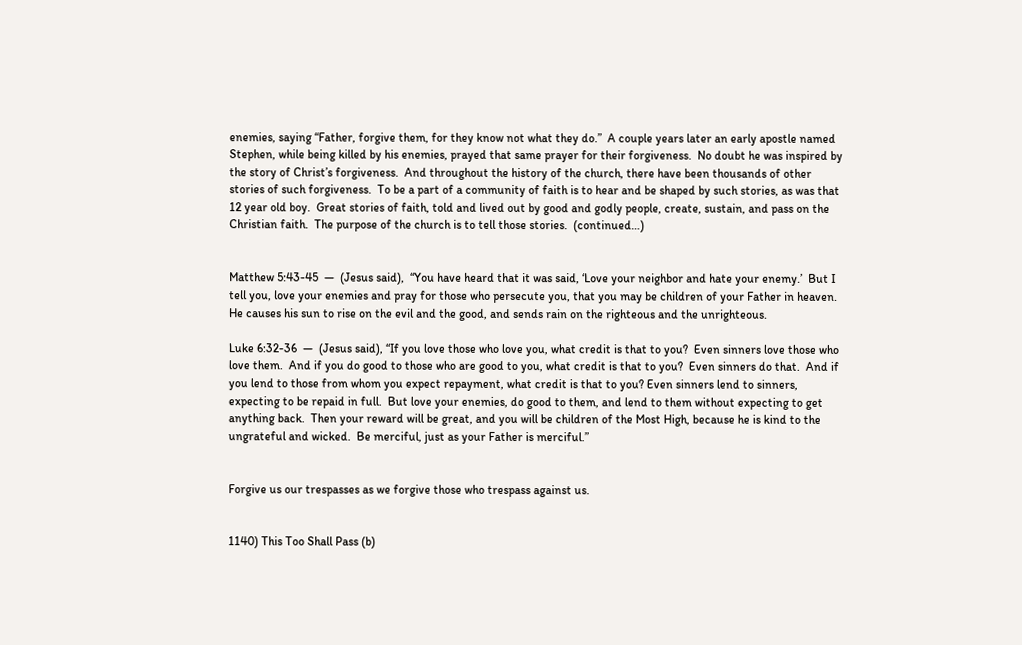enemies, saying “Father, forgive them, for they know not what they do.”  A couple years later an early apostle named Stephen, while being killed by his enemies, prayed that same prayer for their forgiveness.  No doubt he was inspired by the story of Christ’s forgiveness.  And throughout the history of the church, there have been thousands of other stories of such forgiveness.  To be a part of a community of faith is to hear and be shaped by such stories, as was that 12 year old boy.  Great stories of faith, told and lived out by good and godly people, create, sustain, and pass on the Christian faith.  The purpose of the church is to tell those stories.  (continued…)


Matthew 5:43-45  —  (Jesus said),  “You have heard that it was said, ‘Love your neighbor and hate your enemy.’  But I tell you, love your enemies and pray for those who persecute you, that you may be children of your Father in heaven.  He causes his sun to rise on the evil and the good, and sends rain on the righteous and the unrighteous.

Luke 6:32-36  —  (Jesus said), “If you love those who love you, what credit is that to you?  Even sinners love those who love them.  And if you do good to those who are good to you, what credit is that to you?  Even sinners do that.  And if you lend to those from whom you expect repayment, what credit is that to you? Even sinners lend to sinners, expecting to be repaid in full.  But love your enemies, do good to them, and lend to them without expecting to get anything back.  Then your reward will be great, and you will be children of the Most High, because he is kind to the ungrateful and wicked.  Be merciful, just as your Father is merciful.”


Forgive us our trespasses as we forgive those who trespass against us.


1140) This Too Shall Pass (b)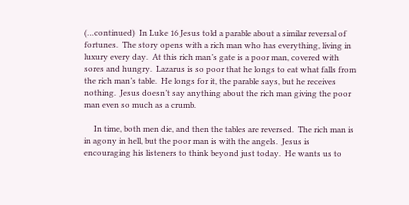(…continued)  In Luke 16 Jesus told a parable about a similar reversal of fortunes.  The story opens with a rich man who has everything, living in luxury every day.  At this rich man’s gate is a poor man, covered with sores and hungry.  Lazarus is so poor that he longs to eat what falls from the rich man’s table.  He longs for it, the parable says, but he receives nothing.  Jesus doesn’t say anything about the rich man giving the poor man even so much as a crumb.

     In time, both men die, and then the tables are reversed.  The rich man is in agony in hell, but the poor man is with the angels.  Jesus is encouraging his listeners to think beyond just today.  He wants us to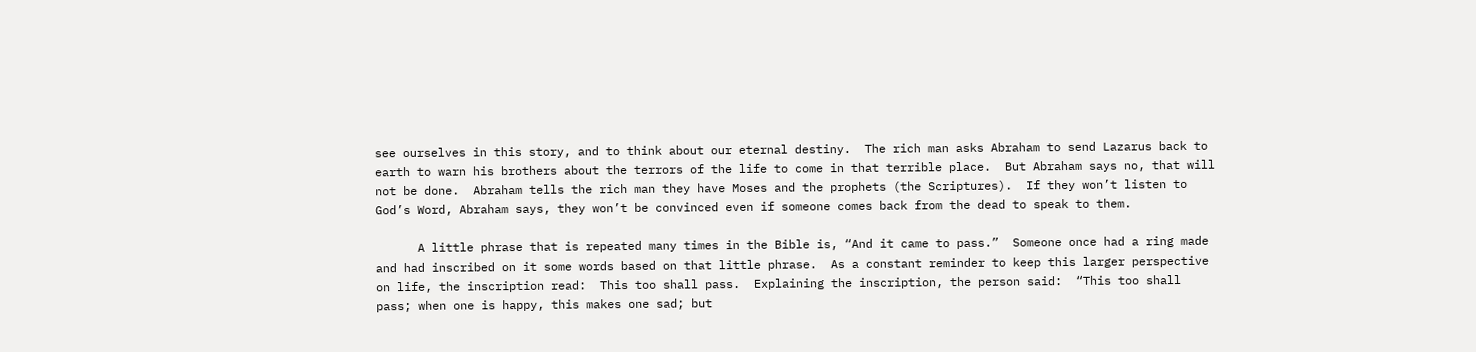see ourselves in this story, and to think about our eternal destiny.  The rich man asks Abraham to send Lazarus back to earth to warn his brothers about the terrors of the life to come in that terrible place.  But Abraham says no, that will not be done.  Abraham tells the rich man they have Moses and the prophets (the Scriptures).  If they won’t listen to God’s Word, Abraham says, they won’t be convinced even if someone comes back from the dead to speak to them.

      A little phrase that is repeated many times in the Bible is, “And it came to pass.”  Someone once had a ring made and had inscribed on it some words based on that little phrase.  As a constant reminder to keep this larger perspective on life, the inscription read:  This too shall pass.  Explaining the inscription, the person said:  “This too shall pass; when one is happy, this makes one sad; but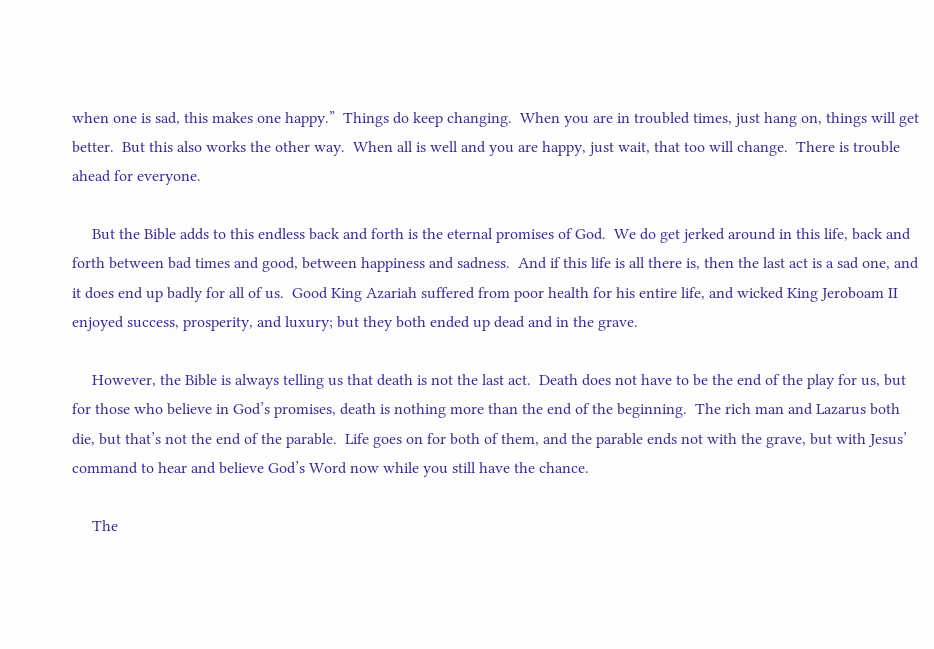when one is sad, this makes one happy.”  Things do keep changing.  When you are in troubled times, just hang on, things will get better.  But this also works the other way.  When all is well and you are happy, just wait, that too will change.  There is trouble ahead for everyone.

     But the Bible adds to this endless back and forth is the eternal promises of God.  We do get jerked around in this life, back and forth between bad times and good, between happiness and sadness.  And if this life is all there is, then the last act is a sad one, and it does end up badly for all of us.  Good King Azariah suffered from poor health for his entire life, and wicked King Jeroboam II enjoyed success, prosperity, and luxury; but they both ended up dead and in the grave.

     However, the Bible is always telling us that death is not the last act.  Death does not have to be the end of the play for us, but for those who believe in God’s promises, death is nothing more than the end of the beginning.  The rich man and Lazarus both die, but that’s not the end of the parable.  Life goes on for both of them, and the parable ends not with the grave, but with Jesus’ command to hear and believe God’s Word now while you still have the chance.

     The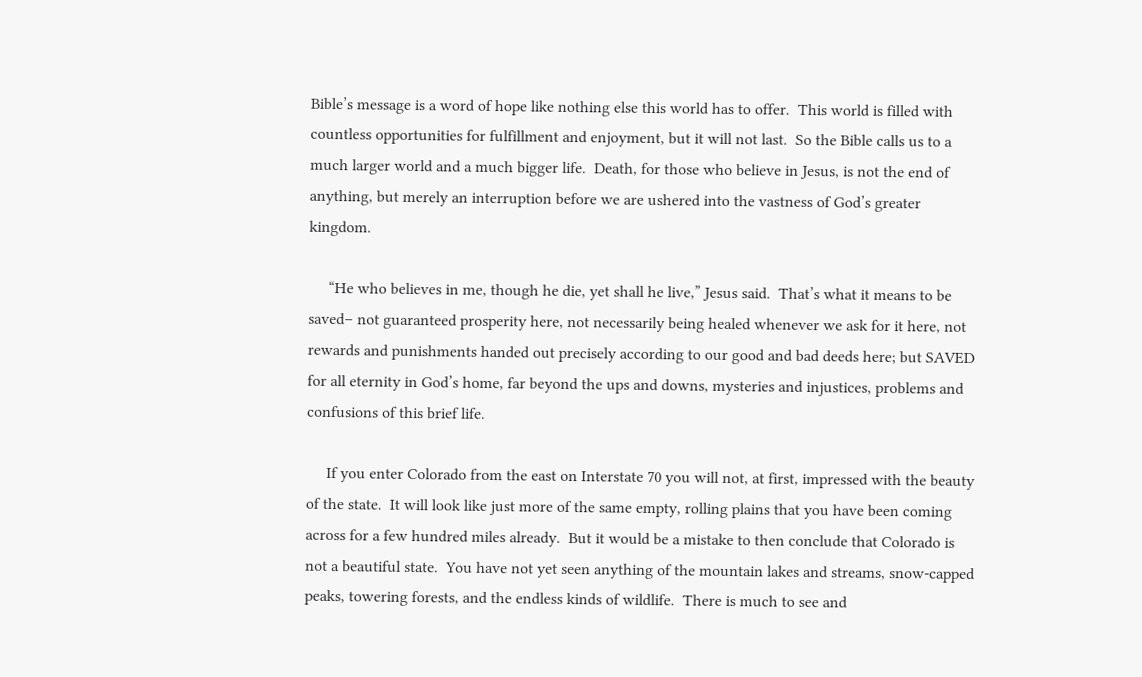Bible’s message is a word of hope like nothing else this world has to offer.  This world is filled with countless opportunities for fulfillment and enjoyment, but it will not last.  So the Bible calls us to a much larger world and a much bigger life.  Death, for those who believe in Jesus, is not the end of anything, but merely an interruption before we are ushered into the vastness of God’s greater kingdom.

     “He who believes in me, though he die, yet shall he live,” Jesus said.  That’s what it means to be saved– not guaranteed prosperity here, not necessarily being healed whenever we ask for it here, not rewards and punishments handed out precisely according to our good and bad deeds here; but SAVED for all eternity in God’s home, far beyond the ups and downs, mysteries and injustices, problems and confusions of this brief life.

     If you enter Colorado from the east on Interstate 70 you will not, at first, impressed with the beauty of the state.  It will look like just more of the same empty, rolling plains that you have been coming across for a few hundred miles already.  But it would be a mistake to then conclude that Colorado is not a beautiful state.  You have not yet seen anything of the mountain lakes and streams, snow-capped peaks, towering forests, and the endless kinds of wildlife.  There is much to see and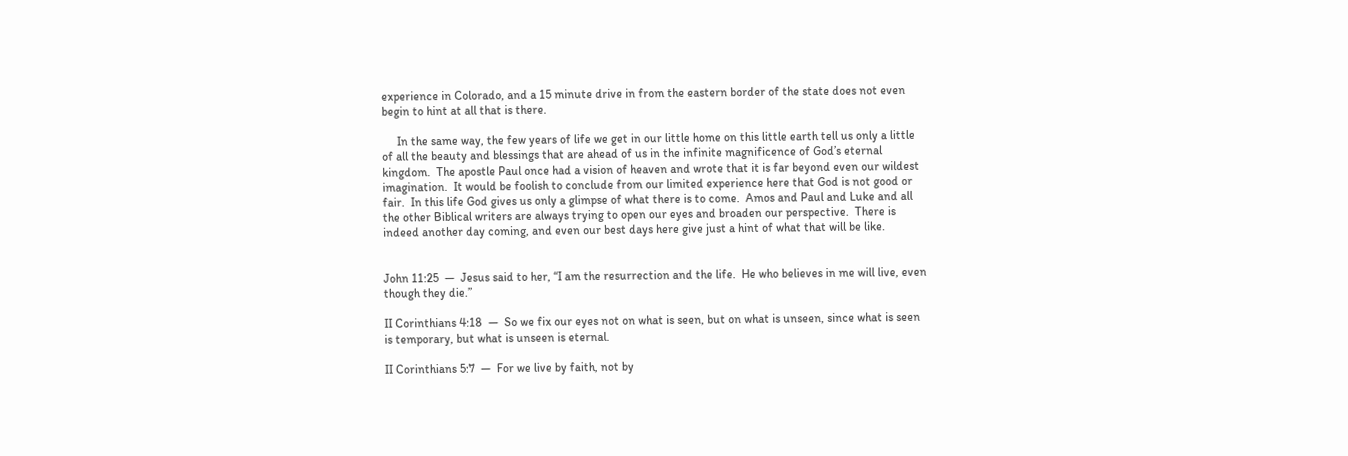experience in Colorado, and a 15 minute drive in from the eastern border of the state does not even begin to hint at all that is there.

     In the same way, the few years of life we get in our little home on this little earth tell us only a little of all the beauty and blessings that are ahead of us in the infinite magnificence of God’s eternal kingdom.  The apostle Paul once had a vision of heaven and wrote that it is far beyond even our wildest imagination.  It would be foolish to conclude from our limited experience here that God is not good or fair.  In this life God gives us only a glimpse of what there is to come.  Amos and Paul and Luke and all the other Biblical writers are always trying to open our eyes and broaden our perspective.  There is indeed another day coming, and even our best days here give just a hint of what that will be like.


John 11:25  —  Jesus said to her, “I am the resurrection and the life.  He who believes in me will live, even though they die.”

II Corinthians 4:18  —  So we fix our eyes not on what is seen, but on what is unseen, since what is seen is temporary, but what is unseen is eternal.

II Corinthians 5:7  —  For we live by faith, not by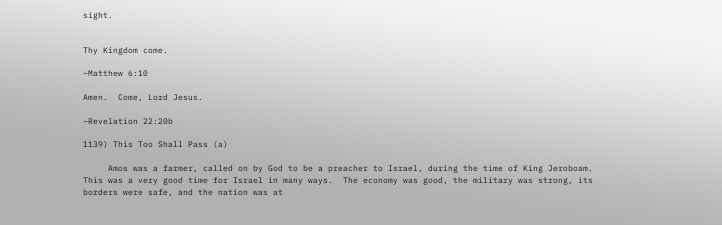sight.


Thy Kingdom come.

–Matthew 6:10

Amen.  Come, Lord Jesus.

–Revelation 22:20b

1139) This Too Shall Pass (a)

     Amos was a farmer, called on by God to be a preacher to Israel, during the time of King Jeroboam.  This was a very good time for Israel in many ways.  The economy was good, the military was strong, its borders were safe, and the nation was at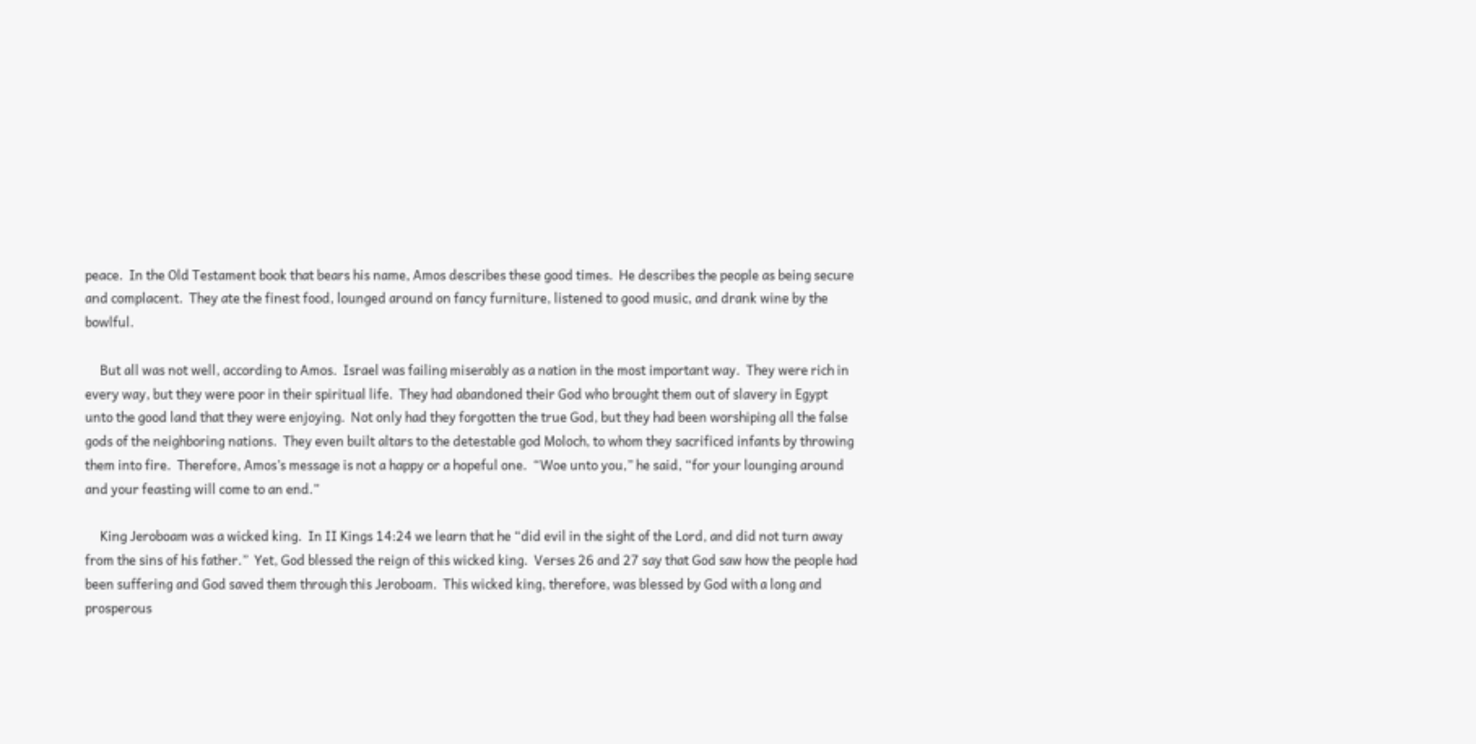peace.  In the Old Testament book that bears his name, Amos describes these good times.  He describes the people as being secure and complacent.  They ate the finest food, lounged around on fancy furniture, listened to good music, and drank wine by the bowlful.

     But all was not well, according to Amos.  Israel was failing miserably as a nation in the most important way.  They were rich in every way, but they were poor in their spiritual life.  They had abandoned their God who brought them out of slavery in Egypt unto the good land that they were enjoying.  Not only had they forgotten the true God, but they had been worshiping all the false gods of the neighboring nations.  They even built altars to the detestable god Moloch, to whom they sacrificed infants by throwing them into fire.  Therefore, Amos’s message is not a happy or a hopeful one.  “Woe unto you,” he said, “for your lounging around and your feasting will come to an end.”

     King Jeroboam was a wicked king.  In II Kings 14:24 we learn that he “did evil in the sight of the Lord, and did not turn away from the sins of his father.”  Yet, God blessed the reign of this wicked king.  Verses 26 and 27 say that God saw how the people had been suffering and God saved them through this Jeroboam.  This wicked king, therefore, was blessed by God with a long and prosperous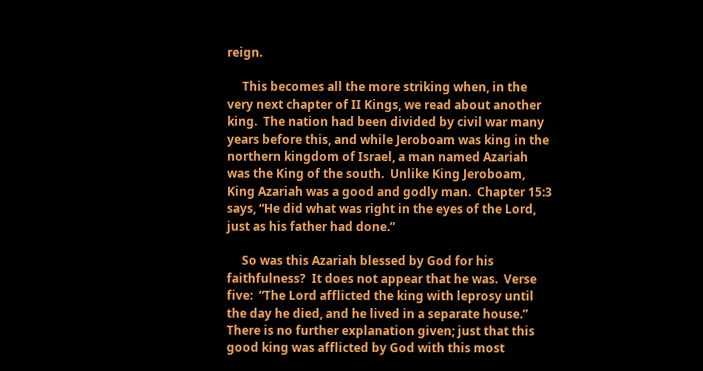reign.

     This becomes all the more striking when, in the very next chapter of II Kings, we read about another king.  The nation had been divided by civil war many years before this, and while Jeroboam was king in the northern kingdom of Israel, a man named Azariah was the King of the south.  Unlike King Jeroboam, King Azariah was a good and godly man.  Chapter 15:3 says, “He did what was right in the eyes of the Lord, just as his father had done.”

     So was this Azariah blessed by God for his faithfulness?  It does not appear that he was.  Verse five:  “The Lord afflicted the king with leprosy until the day he died, and he lived in a separate house.”  There is no further explanation given; just that this good king was afflicted by God with this most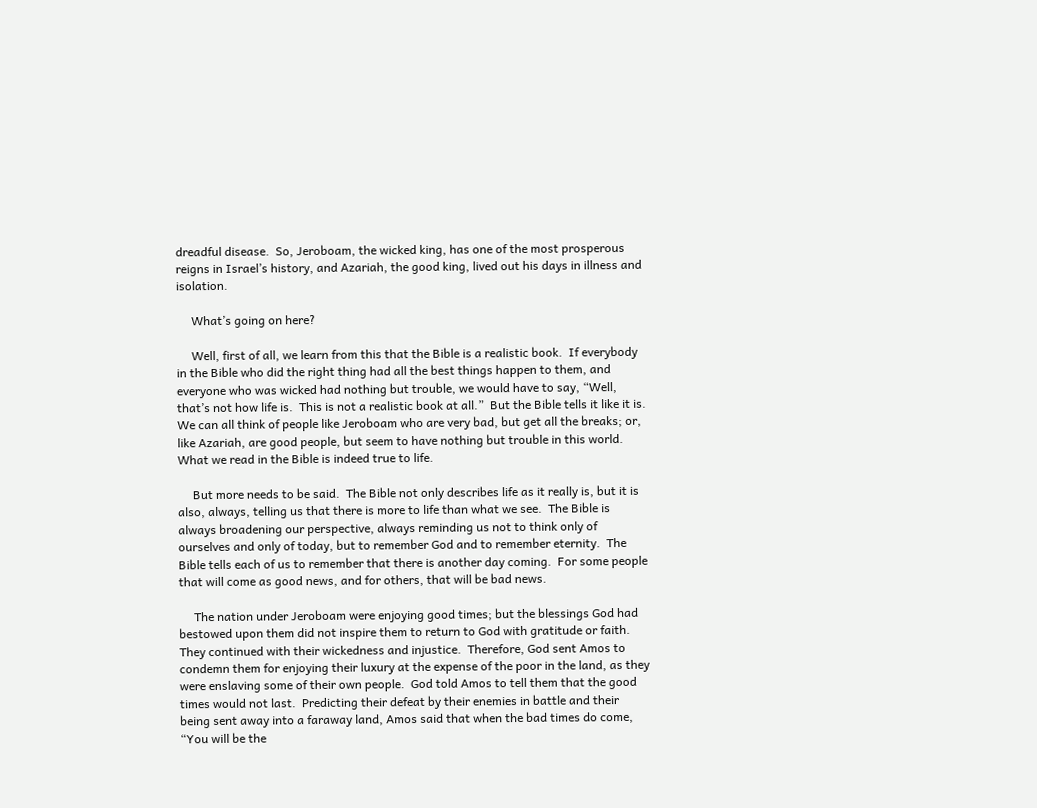dreadful disease.  So, Jeroboam, the wicked king, has one of the most prosperous reigns in Israel’s history, and Azariah, the good king, lived out his days in illness and isolation.

     What’s going on here?

     Well, first of all, we learn from this that the Bible is a realistic book.  If everybody in the Bible who did the right thing had all the best things happen to them, and everyone who was wicked had nothing but trouble, we would have to say, “Well, that’s not how life is.  This is not a realistic book at all.”  But the Bible tells it like it is.  We can all think of people like Jeroboam who are very bad, but get all the breaks; or, like Azariah, are good people, but seem to have nothing but trouble in this world.  What we read in the Bible is indeed true to life.

     But more needs to be said.  The Bible not only describes life as it really is, but it is also, always, telling us that there is more to life than what we see.  The Bible is always broadening our perspective, always reminding us not to think only of ourselves and only of today, but to remember God and to remember eternity.  The Bible tells each of us to remember that there is another day coming.  For some people that will come as good news, and for others, that will be bad news.

     The nation under Jeroboam were enjoying good times; but the blessings God had bestowed upon them did not inspire them to return to God with gratitude or faith.  They continued with their wickedness and injustice.  Therefore, God sent Amos to condemn them for enjoying their luxury at the expense of the poor in the land, as they were enslaving some of their own people.  God told Amos to tell them that the good times would not last.  Predicting their defeat by their enemies in battle and their being sent away into a faraway land, Amos said that when the bad times do come, “You will be the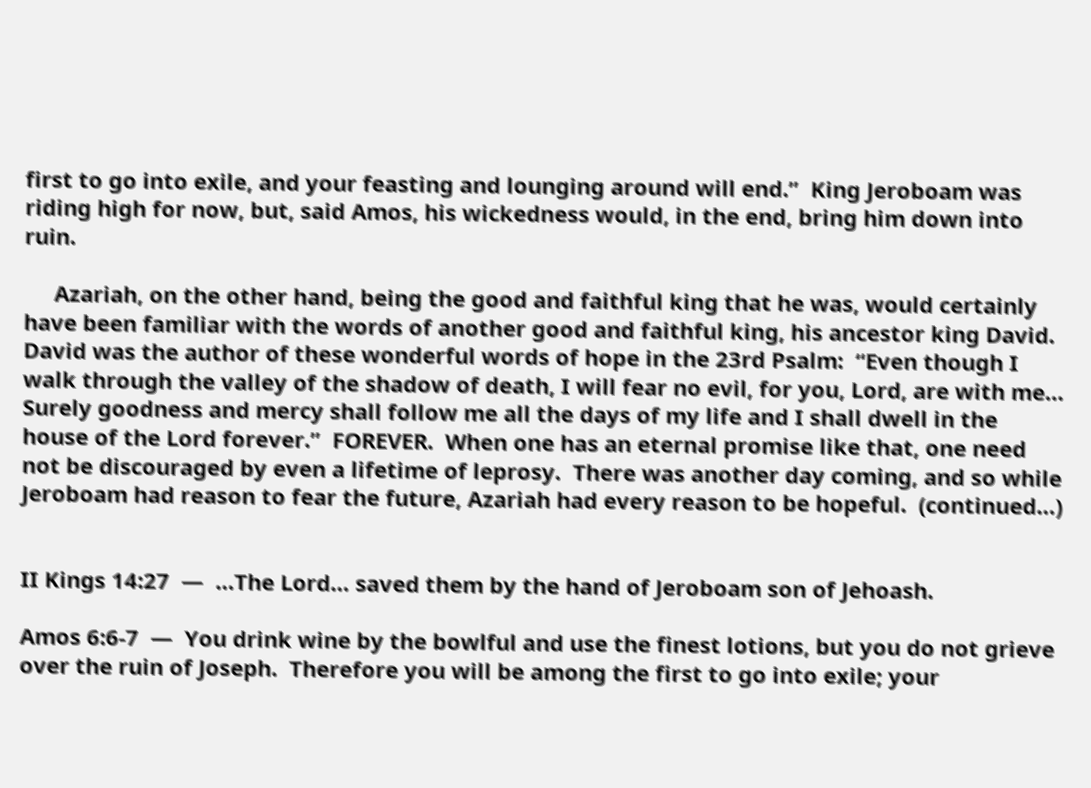first to go into exile, and your feasting and lounging around will end.”  King Jeroboam was riding high for now, but, said Amos, his wickedness would, in the end, bring him down into ruin.

     Azariah, on the other hand, being the good and faithful king that he was, would certainly have been familiar with the words of another good and faithful king, his ancestor king David.  David was the author of these wonderful words of hope in the 23rd Psalm:  “Even though I walk through the valley of the shadow of death, I will fear no evil, for you, Lord, are with me… Surely goodness and mercy shall follow me all the days of my life and I shall dwell in the house of the Lord forever.”  FOREVER.  When one has an eternal promise like that, one need not be discouraged by even a lifetime of leprosy.  There was another day coming, and so while Jeroboam had reason to fear the future, Azariah had every reason to be hopeful.  (continued…)


II Kings 14:27  —  …The Lord… saved them by the hand of Jeroboam son of Jehoash.

Amos 6:6-7  —  You drink wine by the bowlful and use the finest lotions, but you do not grieve over the ruin of Joseph.  Therefore you will be among the first to go into exile; your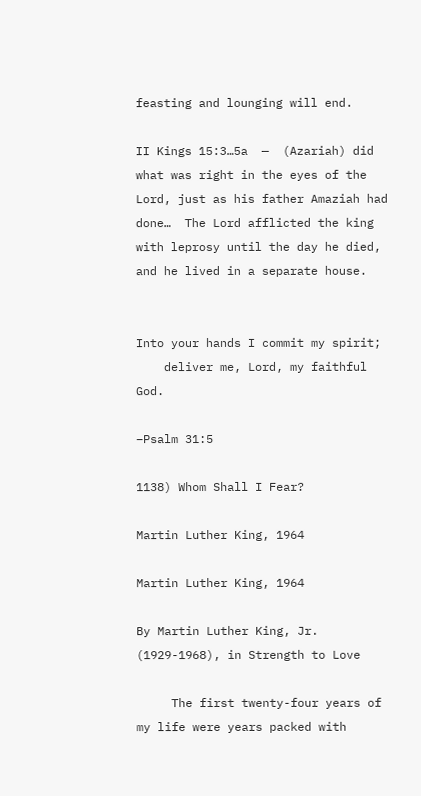feasting and lounging will end.

II Kings 15:3…5a  —  (Azariah) did what was right in the eyes of the Lord, just as his father Amaziah had done…  The Lord afflicted the king with leprosy until the day he died, and he lived in a separate house.


Into your hands I commit my spirit;
    deliver me, Lord, my faithful God.

–Psalm 31:5

1138) Whom Shall I Fear?

Martin Luther King, 1964

Martin Luther King, 1964

By Martin Luther King, Jr. (1929-1968), in Strength to Love

     The first twenty-four years of my life were years packed with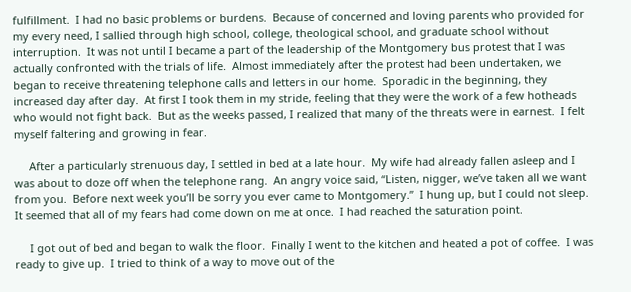fulfillment.  I had no basic problems or burdens.  Because of concerned and loving parents who provided for my every need, I sallied through high school, college, theological school, and graduate school without interruption.  It was not until I became a part of the leadership of the Montgomery bus protest that I was actually confronted with the trials of life.  Almost immediately after the protest had been undertaken, we began to receive threatening telephone calls and letters in our home.  Sporadic in the beginning, they increased day after day.  At first I took them in my stride, feeling that they were the work of a few hotheads who would not fight back.  But as the weeks passed, I realized that many of the threats were in earnest.  I felt myself faltering and growing in fear.

     After a particularly strenuous day, I settled in bed at a late hour.  My wife had already fallen asleep and I was about to doze off when the telephone rang.  An angry voice said, “Listen, nigger, we’ve taken all we want from you.  Before next week you’ll be sorry you ever came to Montgomery.”  I hung up, but I could not sleep.  It seemed that all of my fears had come down on me at once.  I had reached the saturation point.

     I got out of bed and began to walk the floor.  Finally I went to the kitchen and heated a pot of coffee.  I was ready to give up.  I tried to think of a way to move out of the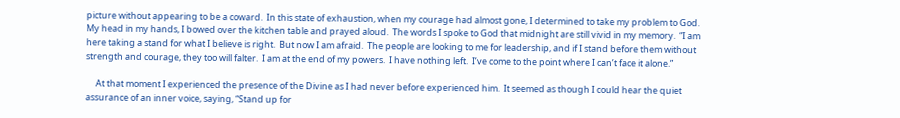picture without appearing to be a coward.  In this state of exhaustion, when my courage had almost gone, I determined to take my problem to God.  My head in my hands, I bowed over the kitchen table and prayed aloud.  The words I spoke to God that midnight are still vivid in my memory.  “I am here taking a stand for what I believe is right.  But now I am afraid.  The people are looking to me for leadership, and if I stand before them without strength and courage, they too will falter.  I am at the end of my powers.  I have nothing left.  I’ve come to the point where I can’t face it alone.”

     At that moment I experienced the presence of the Divine as I had never before experienced him.  It seemed as though I could hear the quiet assurance of an inner voice, saying, “Stand up for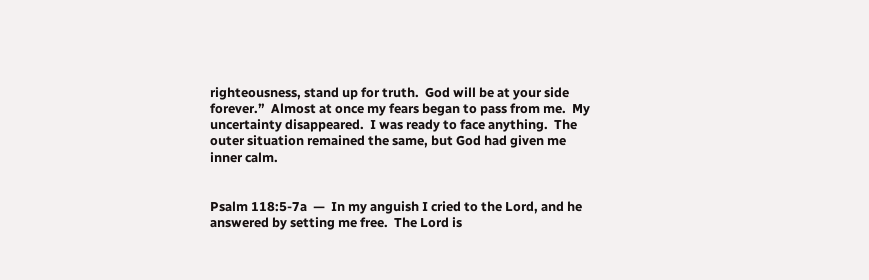righteousness, stand up for truth.  God will be at your side forever.”  Almost at once my fears began to pass from me.  My uncertainty disappeared.  I was ready to face anything.  The outer situation remained the same, but God had given me inner calm.


Psalm 118:5-7a  —  In my anguish I cried to the Lord, and he answered by setting me free.  The Lord is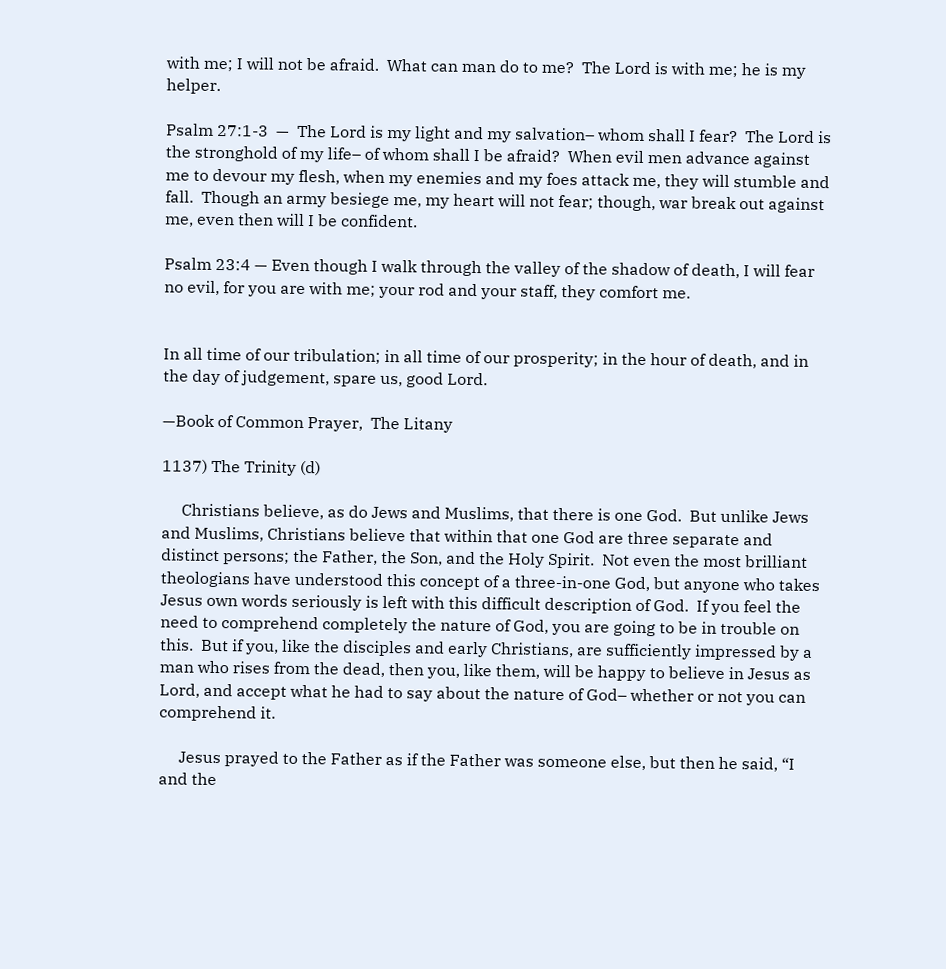with me; I will not be afraid.  What can man do to me?  The Lord is with me; he is my helper.

Psalm 27:1-3  —  The Lord is my light and my salvation– whom shall I fear?  The Lord is the stronghold of my life– of whom shall I be afraid?  When evil men advance against me to devour my flesh, when my enemies and my foes attack me, they will stumble and fall.  Though an army besiege me, my heart will not fear; though, war break out against me, even then will I be confident.

Psalm 23:4 — Even though I walk through the valley of the shadow of death, I will fear no evil, for you are with me; your rod and your staff, they comfort me.


In all time of our tribulation; in all time of our prosperity; in the hour of death, and in the day of judgement, spare us, good Lord.

—Book of Common Prayer,  The Litany

1137) The Trinity (d)

     Christians believe, as do Jews and Muslims, that there is one God.  But unlike Jews and Muslims, Christians believe that within that one God are three separate and distinct persons; the Father, the Son, and the Holy Spirit.  Not even the most brilliant theologians have understood this concept of a three-in-one God, but anyone who takes Jesus own words seriously is left with this difficult description of God.  If you feel the need to comprehend completely the nature of God, you are going to be in trouble on this.  But if you, like the disciples and early Christians, are sufficiently impressed by a man who rises from the dead, then you, like them, will be happy to believe in Jesus as Lord, and accept what he had to say about the nature of God– whether or not you can comprehend it.

     Jesus prayed to the Father as if the Father was someone else, but then he said, “I and the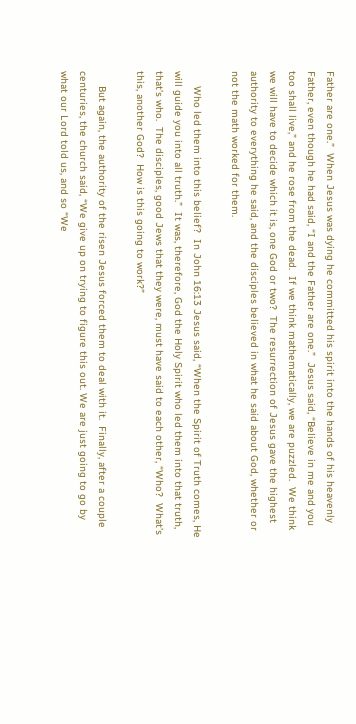Father are one.”  When Jesus was dying he committed his spirit into the hands of his heavenly Father, even though he had said, “I and the Father are one.”  Jesus said, “Believe in me and you too shall live,” and he rose from the dead.  If we think mathematically, we are puzzled.  We think we will have to decide which it is, one God or two?  The resurrection of Jesus gave the highest authority to everything he said, and the disciples believed in what he said about God, whether or not the math worked for them.

     Who led them into this belief?  In John 16:13 Jesus said, “When the Spirit of Truth comes, He will guide you into all truth.”  It was, therefore, God the Holy Spirit who led them into that truth, that’s who.  The disciples, good Jews that they were, must have said to each other, “Who?  What’s this, another God?  How is this going to work?”

     But again, the authority of the risen Jesus forced them to deal with it.  Finally, after a couple centuries, the church said, “We give up on trying to figure this out. We are just going to go by what our Lord told us, and so “We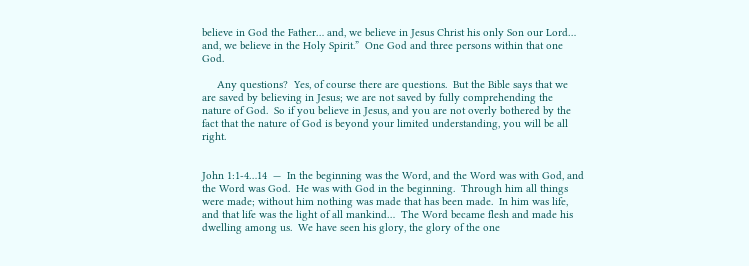believe in God the Father… and, we believe in Jesus Christ his only Son our Lord… and, we believe in the Holy Spirit.”  One God and three persons within that one God.

     Any questions?  Yes, of course there are questions.  But the Bible says that we are saved by believing in Jesus; we are not saved by fully comprehending the nature of God.  So if you believe in Jesus, and you are not overly bothered by the fact that the nature of God is beyond your limited understanding, you will be all right.


John 1:1-4…14  —  In the beginning was the Word, and the Word was with God, and the Word was God.  He was with God in the beginning.  Through him all things were made; without him nothing was made that has been made.  In him was life, and that life was the light of all mankind…  The Word became flesh and made his dwelling among us.  We have seen his glory, the glory of the one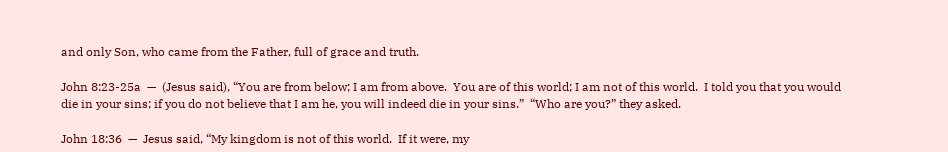and only Son, who came from the Father, full of grace and truth.

John 8:23-25a  —  (Jesus said), “You are from below; I am from above.  You are of this world; I am not of this world.  I told you that you would die in your sins; if you do not believe that I am he, you will indeed die in your sins.”  “Who are you?” they asked.

John 18:36  —  Jesus said, “My kingdom is not of this world.  If it were, my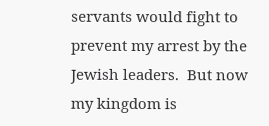servants would fight to prevent my arrest by the Jewish leaders.  But now my kingdom is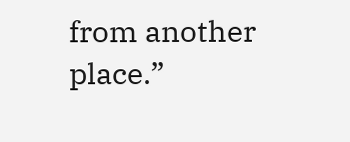from another place.”